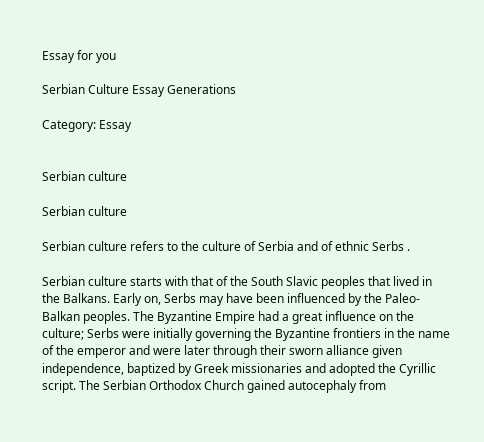Essay for you

Serbian Culture Essay Generations

Category: Essay


Serbian culture

Serbian culture

Serbian culture refers to the culture of Serbia and of ethnic Serbs .

Serbian culture starts with that of the South Slavic peoples that lived in the Balkans. Early on, Serbs may have been influenced by the Paleo-Balkan peoples. The Byzantine Empire had a great influence on the culture; Serbs were initially governing the Byzantine frontiers in the name of the emperor and were later through their sworn alliance given independence, baptized by Greek missionaries and adopted the Cyrillic script. The Serbian Orthodox Church gained autocephaly from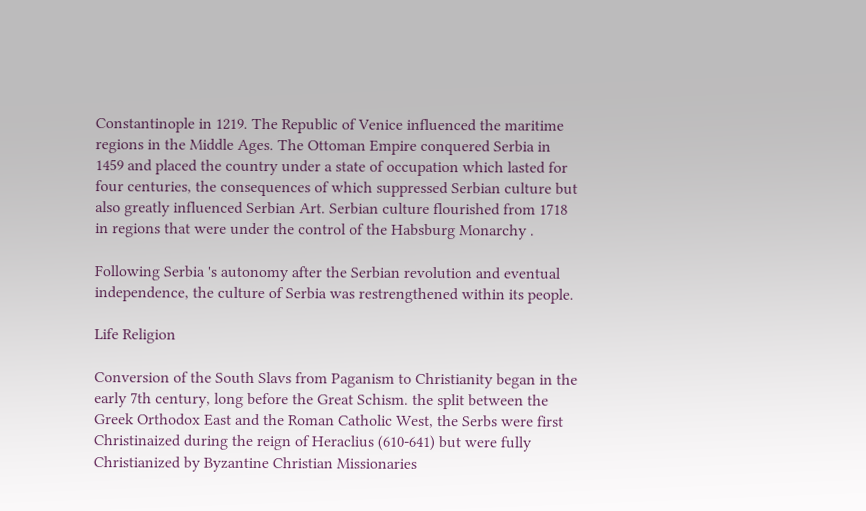Constantinople in 1219. The Republic of Venice influenced the maritime regions in the Middle Ages. The Ottoman Empire conquered Serbia in 1459 and placed the country under a state of occupation which lasted for four centuries, the consequences of which suppressed Serbian culture but also greatly influenced Serbian Art. Serbian culture flourished from 1718 in regions that were under the control of the Habsburg Monarchy .

Following Serbia 's autonomy after the Serbian revolution and eventual independence, the culture of Serbia was restrengthened within its people.

Life Religion

Conversion of the South Slavs from Paganism to Christianity began in the early 7th century, long before the Great Schism. the split between the Greek Orthodox East and the Roman Catholic West, the Serbs were first Christinaized during the reign of Heraclius (610-641) but were fully Christianized by Byzantine Christian Missionaries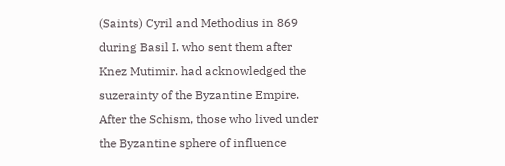(Saints) Cyril and Methodius in 869 during Basil I. who sent them after Knez Mutimir. had acknowledged the suzerainty of the Byzantine Empire. After the Schism, those who lived under the Byzantine sphere of influence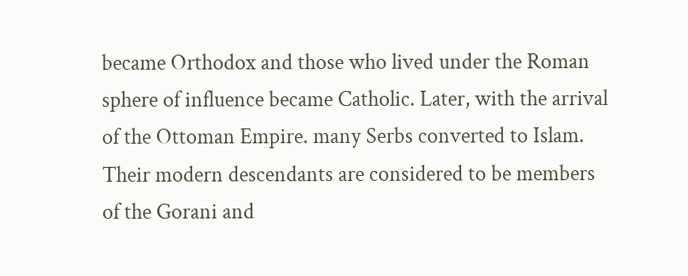became Orthodox and those who lived under the Roman sphere of influence became Catholic. Later, with the arrival of the Ottoman Empire. many Serbs converted to Islam. Their modern descendants are considered to be members of the Gorani and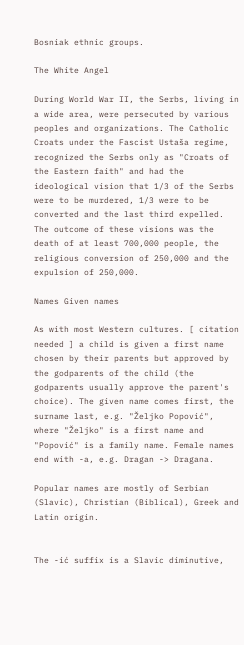Bosniak ethnic groups.

The White Angel

During World War II, the Serbs, living in a wide area, were persecuted by various peoples and organizations. The Catholic Croats under the Fascist Ustaša regime, recognized the Serbs only as "Croats of the Eastern faith" and had the ideological vision that 1/3 of the Serbs were to be murdered, 1/3 were to be converted and the last third expelled. The outcome of these visions was the death of at least 700,000 people, the religious conversion of 250,000 and the expulsion of 250,000.

Names Given names

As with most Western cultures. [ citation needed ] a child is given a first name chosen by their parents but approved by the godparents of the child (the godparents usually approve the parent's choice). The given name comes first, the surname last, e.g. "Željko Popović", where "Željko" is a first name and "Popović" is a family name. Female names end with -a, e.g. Dragan -> Dragana.

Popular names are mostly of Serbian (Slavic), Christian (Biblical), Greek and Latin origin.


The -ić suffix is a Slavic diminutive,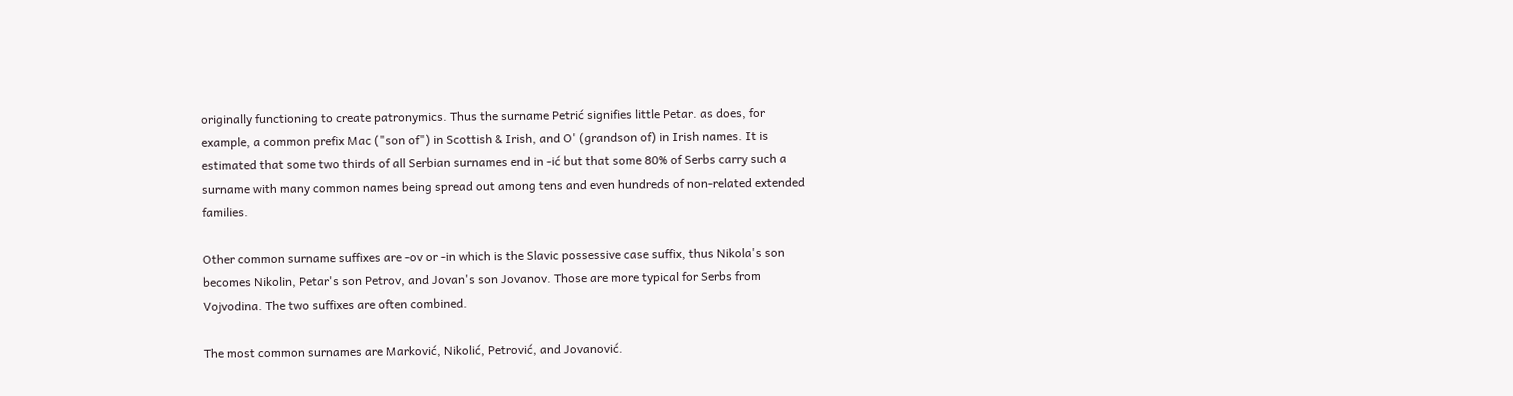originally functioning to create patronymics. Thus the surname Petrić signifies little Petar. as does, for example, a common prefix Mac ("son of") in Scottish & Irish, and O' (grandson of) in Irish names. It is estimated that some two thirds of all Serbian surnames end in -ić but that some 80% of Serbs carry such a surname with many common names being spread out among tens and even hundreds of non-related extended families.

Other common surname suffixes are -ov or -in which is the Slavic possessive case suffix, thus Nikola's son becomes Nikolin, Petar's son Petrov, and Jovan's son Jovanov. Those are more typical for Serbs from Vojvodina. The two suffixes are often combined.

The most common surnames are Marković, Nikolić, Petrović, and Jovanović.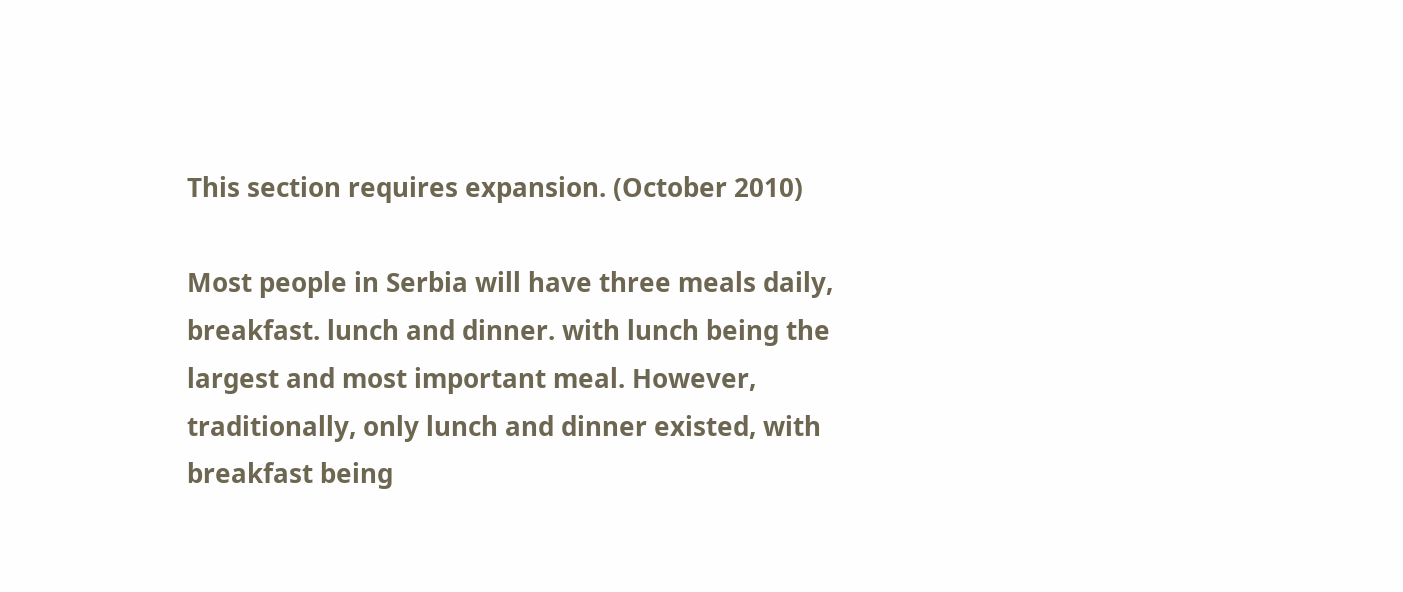This section requires expansion. (October 2010)

Most people in Serbia will have three meals daily, breakfast. lunch and dinner. with lunch being the largest and most important meal. However, traditionally, only lunch and dinner existed, with breakfast being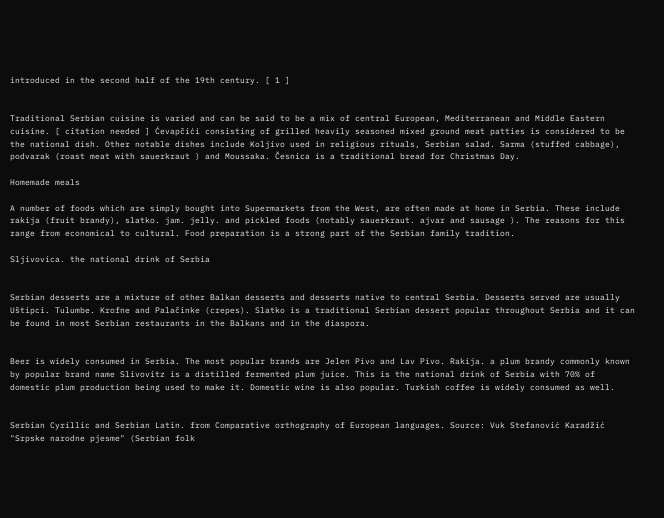introduced in the second half of the 19th century. [ 1 ]


Traditional Serbian cuisine is varied and can be said to be a mix of central European, Mediterranean and Middle Eastern cuisine. [ citation needed ] Ćevapčići consisting of grilled heavily seasoned mixed ground meat patties is considered to be the national dish. Other notable dishes include Koljivo used in religious rituals, Serbian salad. Sarma (stuffed cabbage), podvarak (roast meat with sauerkraut ) and Moussaka. Česnica is a traditional bread for Christmas Day.

Homemade meals

A number of foods which are simply bought into Supermarkets from the West, are often made at home in Serbia. These include rakija (fruit brandy), slatko. jam. jelly. and pickled foods (notably sauerkraut. ajvar and sausage ). The reasons for this range from economical to cultural. Food preparation is a strong part of the Serbian family tradition.

Sljivovica. the national drink of Serbia


Serbian desserts are a mixture of other Balkan desserts and desserts native to central Serbia. Desserts served are usually Uštipci. Tulumbe. Krofne and Palačinke (crepes). Slatko is a traditional Serbian dessert popular throughout Serbia and it can be found in most Serbian restaurants in the Balkans and in the diaspora.


Beer is widely consumed in Serbia. The most popular brands are Jelen Pivo and Lav Pivo. Rakija. a plum brandy commonly known by popular brand name Slivovitz is a distilled fermented plum juice. This is the national drink of Serbia with 70% of domestic plum production being used to make it. Domestic wine is also popular. Turkish coffee is widely consumed as well.


Serbian Cyrillic and Serbian Latin. from Comparative orthography of European languages. Source: Vuk Stefanović Karadžić "Srpske narodne pjesme" (Serbian folk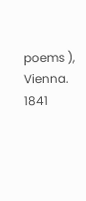poems ), Vienna. 1841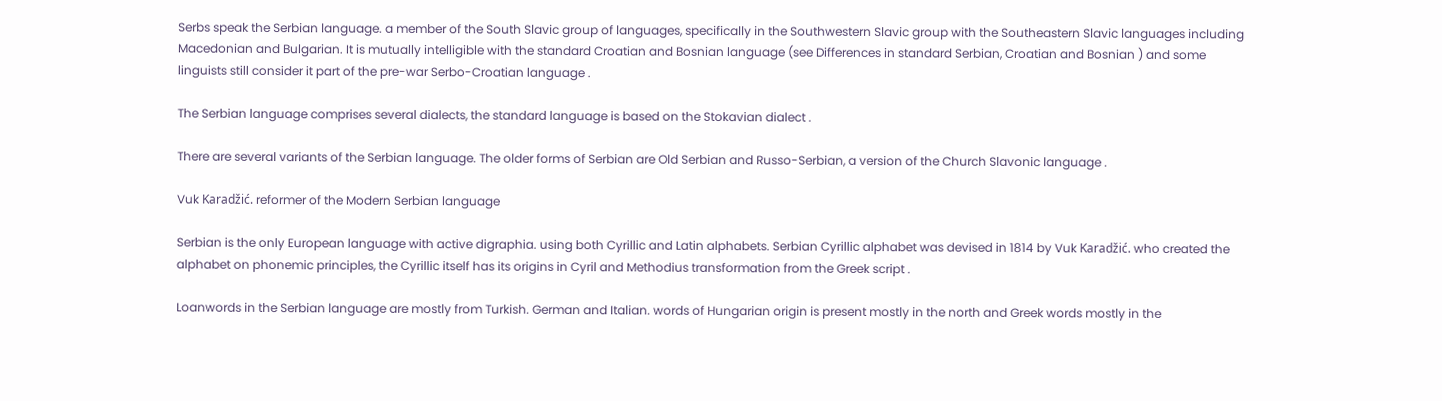Serbs speak the Serbian language. a member of the South Slavic group of languages, specifically in the Southwestern Slavic group with the Southeastern Slavic languages including Macedonian and Bulgarian. It is mutually intelligible with the standard Croatian and Bosnian language (see Differences in standard Serbian, Croatian and Bosnian ) and some linguists still consider it part of the pre-war Serbo-Croatian language .

The Serbian language comprises several dialects, the standard language is based on the Stokavian dialect .

There are several variants of the Serbian language. The older forms of Serbian are Old Serbian and Russo-Serbian, a version of the Church Slavonic language .

Vuk Karadžić. reformer of the Modern Serbian language

Serbian is the only European language with active digraphia. using both Cyrillic and Latin alphabets. Serbian Cyrillic alphabet was devised in 1814 by Vuk Karadžić. who created the alphabet on phonemic principles, the Cyrillic itself has its origins in Cyril and Methodius transformation from the Greek script .

Loanwords in the Serbian language are mostly from Turkish. German and Italian. words of Hungarian origin is present mostly in the north and Greek words mostly in the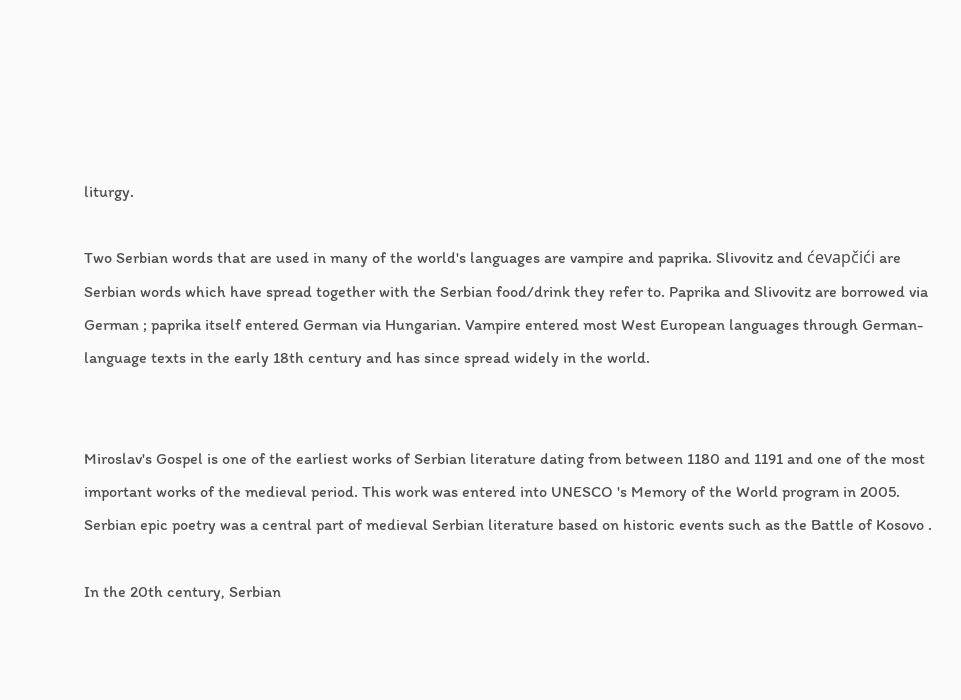liturgy.

Two Serbian words that are used in many of the world's languages are vampire and paprika. Slivovitz and ćevapčići are Serbian words which have spread together with the Serbian food/drink they refer to. Paprika and Slivovitz are borrowed via German ; paprika itself entered German via Hungarian. Vampire entered most West European languages through German-language texts in the early 18th century and has since spread widely in the world.


Miroslav's Gospel is one of the earliest works of Serbian literature dating from between 1180 and 1191 and one of the most important works of the medieval period. This work was entered into UNESCO 's Memory of the World program in 2005. Serbian epic poetry was a central part of medieval Serbian literature based on historic events such as the Battle of Kosovo .

In the 20th century, Serbian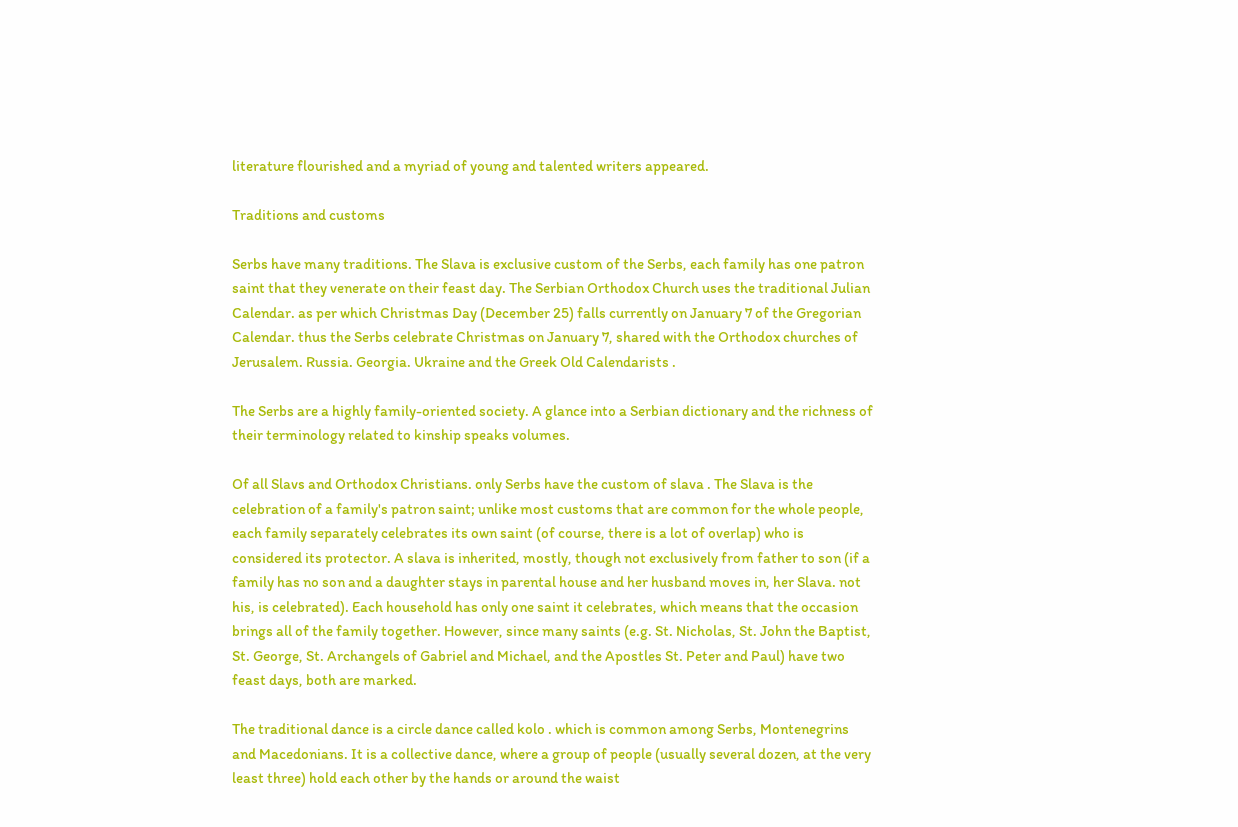literature flourished and a myriad of young and talented writers appeared.

Traditions and customs

Serbs have many traditions. The Slava is exclusive custom of the Serbs, each family has one patron saint that they venerate on their feast day. The Serbian Orthodox Church uses the traditional Julian Calendar. as per which Christmas Day (December 25) falls currently on January 7 of the Gregorian Calendar. thus the Serbs celebrate Christmas on January 7, shared with the Orthodox churches of Jerusalem. Russia. Georgia. Ukraine and the Greek Old Calendarists .

The Serbs are a highly family-oriented society. A glance into a Serbian dictionary and the richness of their terminology related to kinship speaks volumes.

Of all Slavs and Orthodox Christians. only Serbs have the custom of slava . The Slava is the celebration of a family's patron saint; unlike most customs that are common for the whole people, each family separately celebrates its own saint (of course, there is a lot of overlap) who is considered its protector. A slava is inherited, mostly, though not exclusively from father to son (if a family has no son and a daughter stays in parental house and her husband moves in, her Slava. not his, is celebrated). Each household has only one saint it celebrates, which means that the occasion brings all of the family together. However, since many saints (e.g. St. Nicholas, St. John the Baptist, St. George, St. Archangels of Gabriel and Michael, and the Apostles St. Peter and Paul) have two feast days, both are marked.

The traditional dance is a circle dance called kolo . which is common among Serbs, Montenegrins and Macedonians. It is a collective dance, where a group of people (usually several dozen, at the very least three) hold each other by the hands or around the waist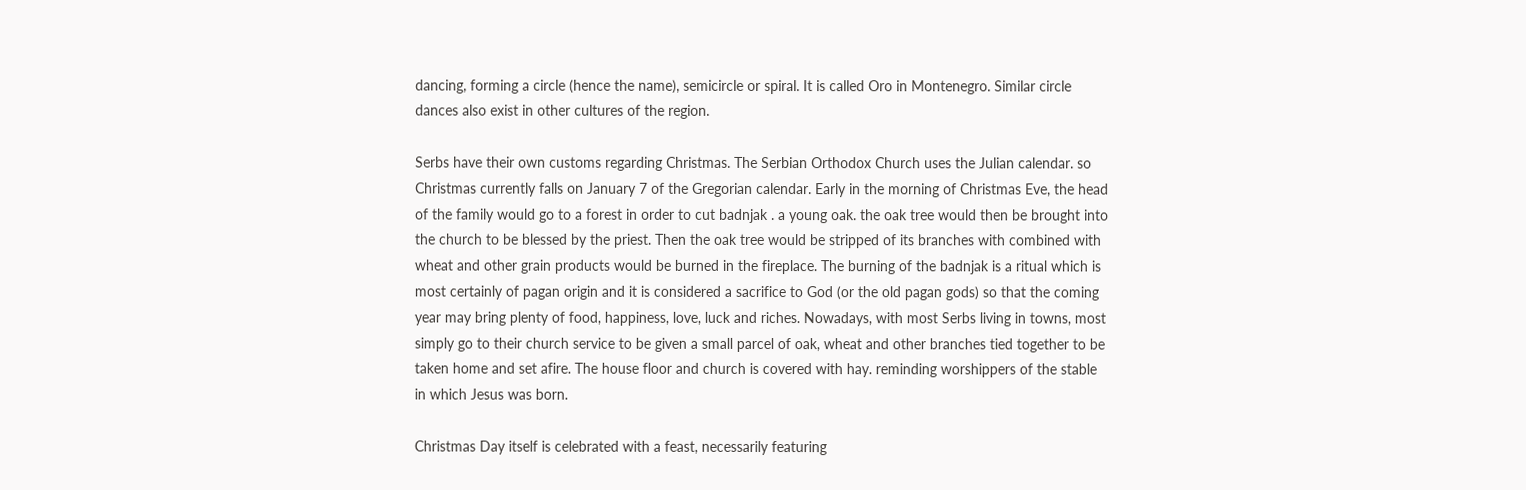dancing, forming a circle (hence the name), semicircle or spiral. It is called Oro in Montenegro. Similar circle dances also exist in other cultures of the region.

Serbs have their own customs regarding Christmas. The Serbian Orthodox Church uses the Julian calendar. so Christmas currently falls on January 7 of the Gregorian calendar. Early in the morning of Christmas Eve, the head of the family would go to a forest in order to cut badnjak . a young oak. the oak tree would then be brought into the church to be blessed by the priest. Then the oak tree would be stripped of its branches with combined with wheat and other grain products would be burned in the fireplace. The burning of the badnjak is a ritual which is most certainly of pagan origin and it is considered a sacrifice to God (or the old pagan gods) so that the coming year may bring plenty of food, happiness, love, luck and riches. Nowadays, with most Serbs living in towns, most simply go to their church service to be given a small parcel of oak, wheat and other branches tied together to be taken home and set afire. The house floor and church is covered with hay. reminding worshippers of the stable in which Jesus was born.

Christmas Day itself is celebrated with a feast, necessarily featuring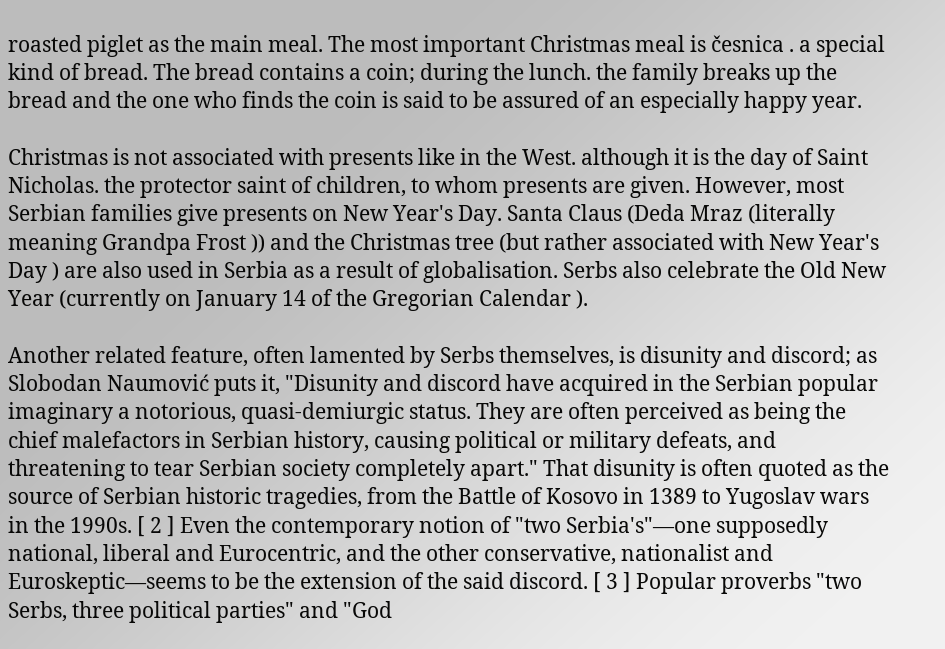roasted piglet as the main meal. The most important Christmas meal is česnica . a special kind of bread. The bread contains a coin; during the lunch. the family breaks up the bread and the one who finds the coin is said to be assured of an especially happy year.

Christmas is not associated with presents like in the West. although it is the day of Saint Nicholas. the protector saint of children, to whom presents are given. However, most Serbian families give presents on New Year's Day. Santa Claus (Deda Mraz (literally meaning Grandpa Frost )) and the Christmas tree (but rather associated with New Year's Day ) are also used in Serbia as a result of globalisation. Serbs also celebrate the Old New Year (currently on January 14 of the Gregorian Calendar ).

Another related feature, often lamented by Serbs themselves, is disunity and discord; as Slobodan Naumović puts it, "Disunity and discord have acquired in the Serbian popular imaginary a notorious, quasi-demiurgic status. They are often perceived as being the chief malefactors in Serbian history, causing political or military defeats, and threatening to tear Serbian society completely apart." That disunity is often quoted as the source of Serbian historic tragedies, from the Battle of Kosovo in 1389 to Yugoslav wars in the 1990s. [ 2 ] Even the contemporary notion of "two Serbia's"—one supposedly national, liberal and Eurocentric, and the other conservative, nationalist and Euroskeptic—seems to be the extension of the said discord. [ 3 ] Popular proverbs "two Serbs, three political parties" and "God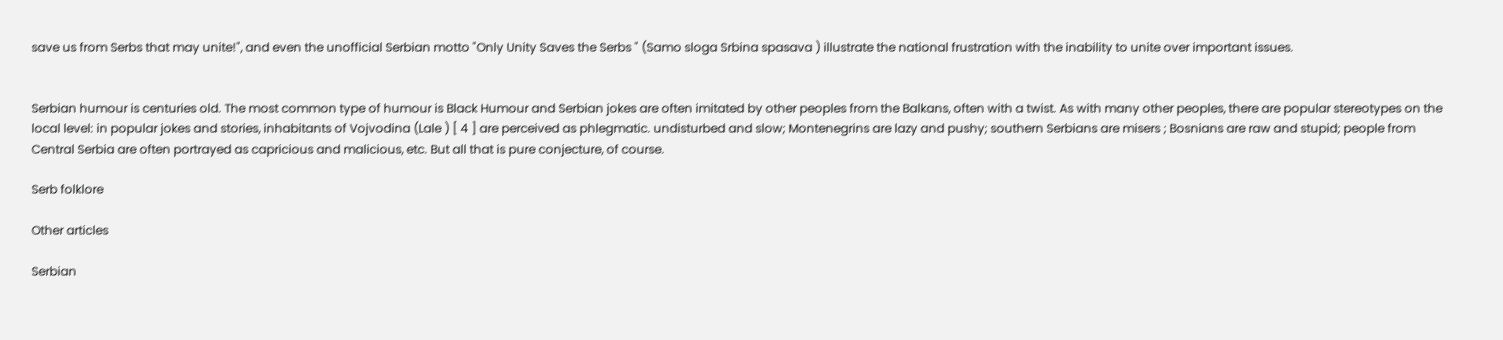save us from Serbs that may unite!", and even the unofficial Serbian motto "Only Unity Saves the Serbs " (Samo sloga Srbina spasava ) illustrate the national frustration with the inability to unite over important issues.


Serbian humour is centuries old. The most common type of humour is Black Humour and Serbian jokes are often imitated by other peoples from the Balkans, often with a twist. As with many other peoples, there are popular stereotypes on the local level: in popular jokes and stories, inhabitants of Vojvodina (Lale ) [ 4 ] are perceived as phlegmatic. undisturbed and slow; Montenegrins are lazy and pushy; southern Serbians are misers ; Bosnians are raw and stupid; people from Central Serbia are often portrayed as capricious and malicious, etc. But all that is pure conjecture, of course.

Serb folklore

Other articles

Serbian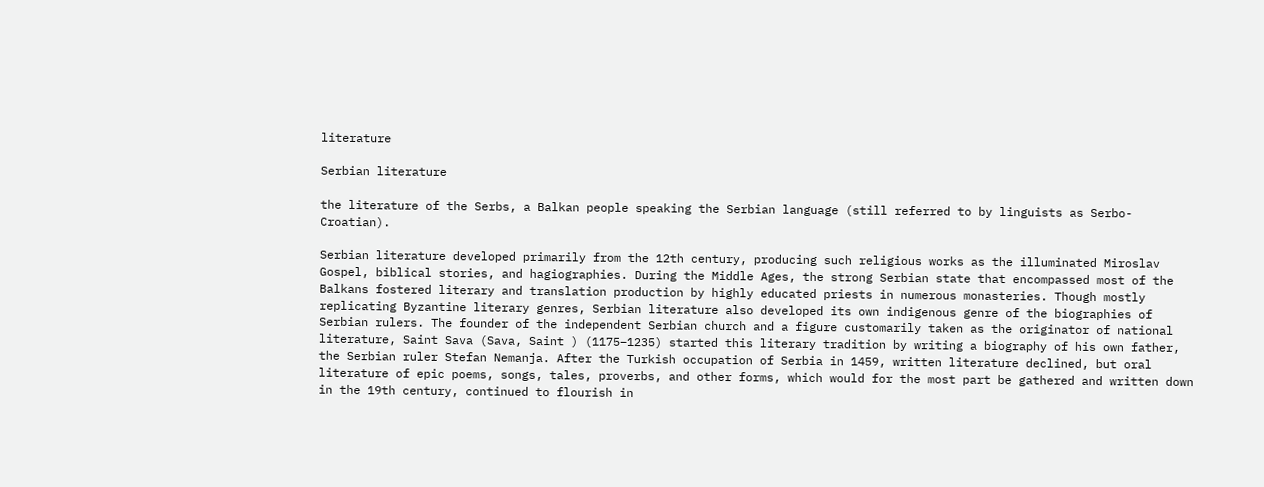literature

Serbian literature

the literature of the Serbs, a Balkan people speaking the Serbian language (still referred to by linguists as Serbo-Croatian).

Serbian literature developed primarily from the 12th century, producing such religious works as the illuminated Miroslav Gospel, biblical stories, and hagiographies. During the Middle Ages, the strong Serbian state that encompassed most of the Balkans fostered literary and translation production by highly educated priests in numerous monasteries. Though mostly replicating Byzantine literary genres, Serbian literature also developed its own indigenous genre of the biographies of Serbian rulers. The founder of the independent Serbian church and a figure customarily taken as the originator of national literature, Saint Sava (Sava, Saint ) (1175–1235) started this literary tradition by writing a biography of his own father, the Serbian ruler Stefan Nemanja. After the Turkish occupation of Serbia in 1459, written literature declined, but oral literature of epic poems, songs, tales, proverbs, and other forms, which would for the most part be gathered and written down in the 19th century, continued to flourish in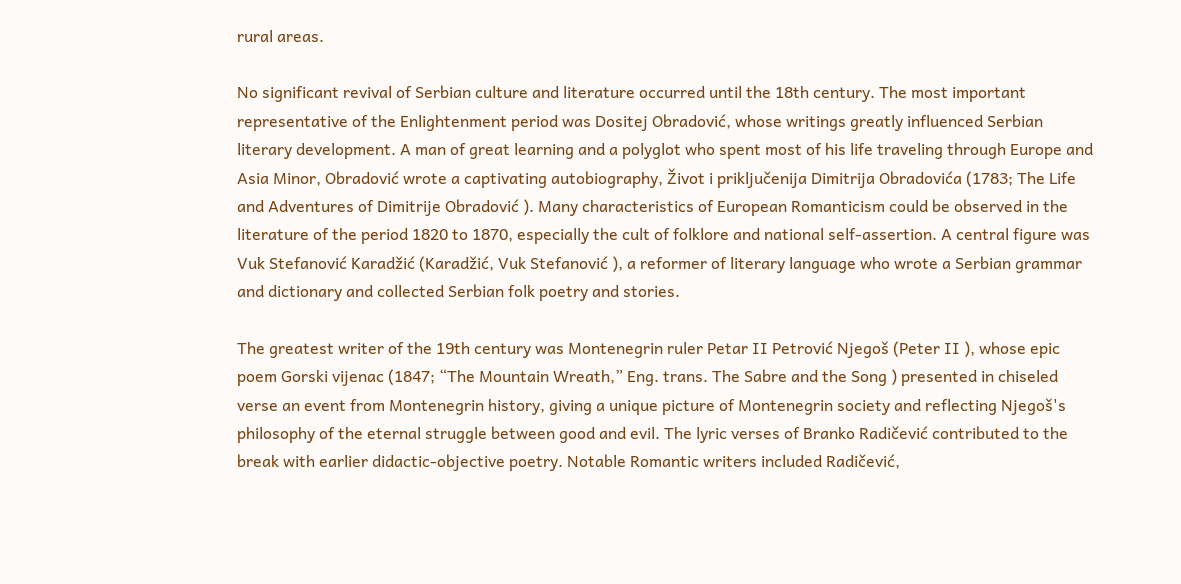rural areas.

No significant revival of Serbian culture and literature occurred until the 18th century. The most important representative of the Enlightenment period was Dositej Obradović, whose writings greatly influenced Serbian literary development. A man of great learning and a polyglot who spent most of his life traveling through Europe and Asia Minor, Obradović wrote a captivating autobiography, Život i priključenija Dimitrija Obradovića (1783; The Life and Adventures of Dimitrije Obradović ). Many characteristics of European Romanticism could be observed in the literature of the period 1820 to 1870, especially the cult of folklore and national self-assertion. A central figure was Vuk Stefanović Karadžić (Karadžić, Vuk Stefanović ), a reformer of literary language who wrote a Serbian grammar and dictionary and collected Serbian folk poetry and stories.

The greatest writer of the 19th century was Montenegrin ruler Petar II Petrović Njegoš (Peter II ), whose epic poem Gorski vijenac (1847; “The Mountain Wreath,” Eng. trans. The Sabre and the Song ) presented in chiseled verse an event from Montenegrin history, giving a unique picture of Montenegrin society and reflecting Njegoš's philosophy of the eternal struggle between good and evil. The lyric verses of Branko Radičević contributed to the break with earlier didactic-objective poetry. Notable Romantic writers included Radičević,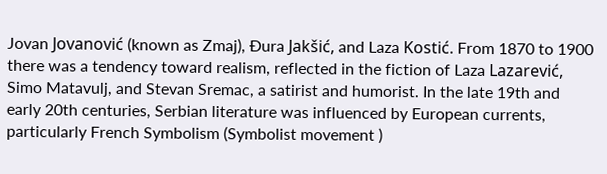Jovan Jovanović (known as Zmaj), Ðura Jakšić, and Laza Kostić. From 1870 to 1900 there was a tendency toward realism, reflected in the fiction of Laza Lazarević, Simo Matavulj, and Stevan Sremac, a satirist and humorist. In the late 19th and early 20th centuries, Serbian literature was influenced by European currents, particularly French Symbolism (Symbolist movement )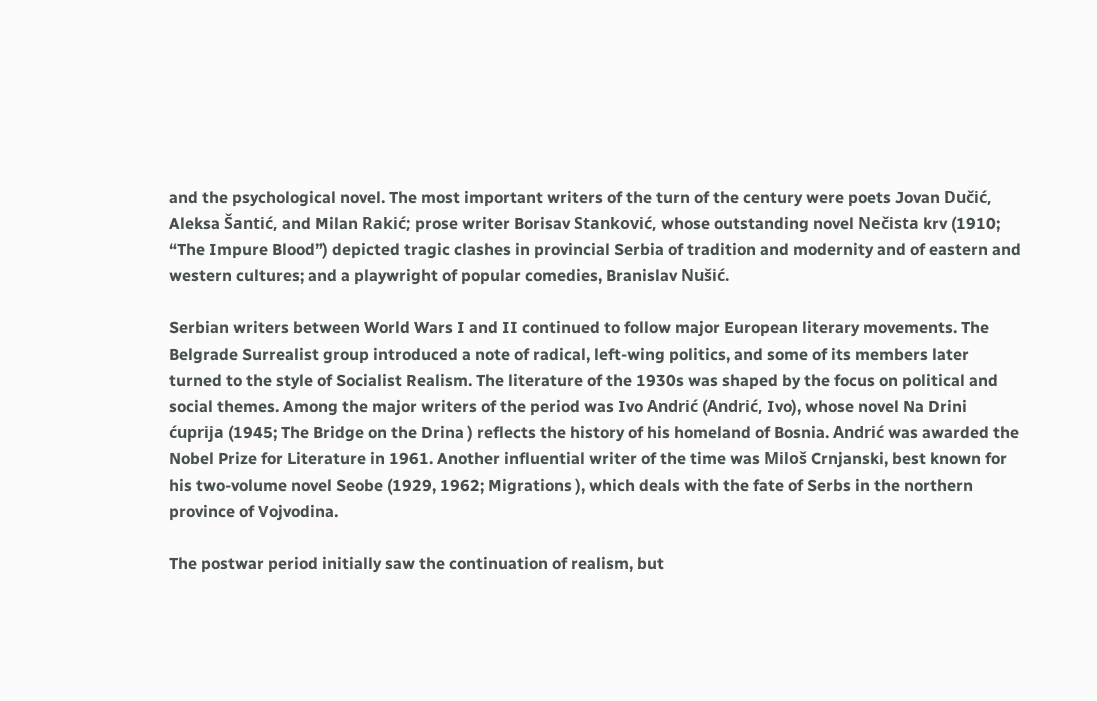and the psychological novel. The most important writers of the turn of the century were poets Jovan Dučić, Aleksa Šantić, and Milan Rakić; prose writer Borisav Stanković, whose outstanding novel Nečista krv (1910; “The Impure Blood”) depicted tragic clashes in provincial Serbia of tradition and modernity and of eastern and western cultures; and a playwright of popular comedies, Branislav Nušić.

Serbian writers between World Wars I and II continued to follow major European literary movements. The Belgrade Surrealist group introduced a note of radical, left-wing politics, and some of its members later turned to the style of Socialist Realism. The literature of the 1930s was shaped by the focus on political and social themes. Among the major writers of the period was Ivo Andrić (Andrić, Ivo), whose novel Na Drini ćuprija (1945; The Bridge on the Drina ) reflects the history of his homeland of Bosnia. Andrić was awarded the Nobel Prize for Literature in 1961. Another influential writer of the time was Miloš Crnjanski, best known for his two-volume novel Seobe (1929, 1962; Migrations ), which deals with the fate of Serbs in the northern province of Vojvodina.

The postwar period initially saw the continuation of realism, but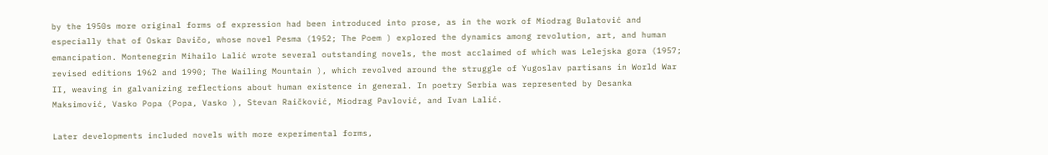by the 1950s more original forms of expression had been introduced into prose, as in the work of Miodrag Bulatović and especially that of Oskar Davičo, whose novel Pesma (1952; The Poem ) explored the dynamics among revolution, art, and human emancipation. Montenegrin Mihailo Lalić wrote several outstanding novels, the most acclaimed of which was Lelejska gora (1957; revised editions 1962 and 1990; The Wailing Mountain ), which revolved around the struggle of Yugoslav partisans in World War II, weaving in galvanizing reflections about human existence in general. In poetry Serbia was represented by Desanka Maksimović, Vasko Popa (Popa, Vasko ), Stevan Raičković, Miodrag Pavlović, and Ivan Lalić.

Later developments included novels with more experimental forms,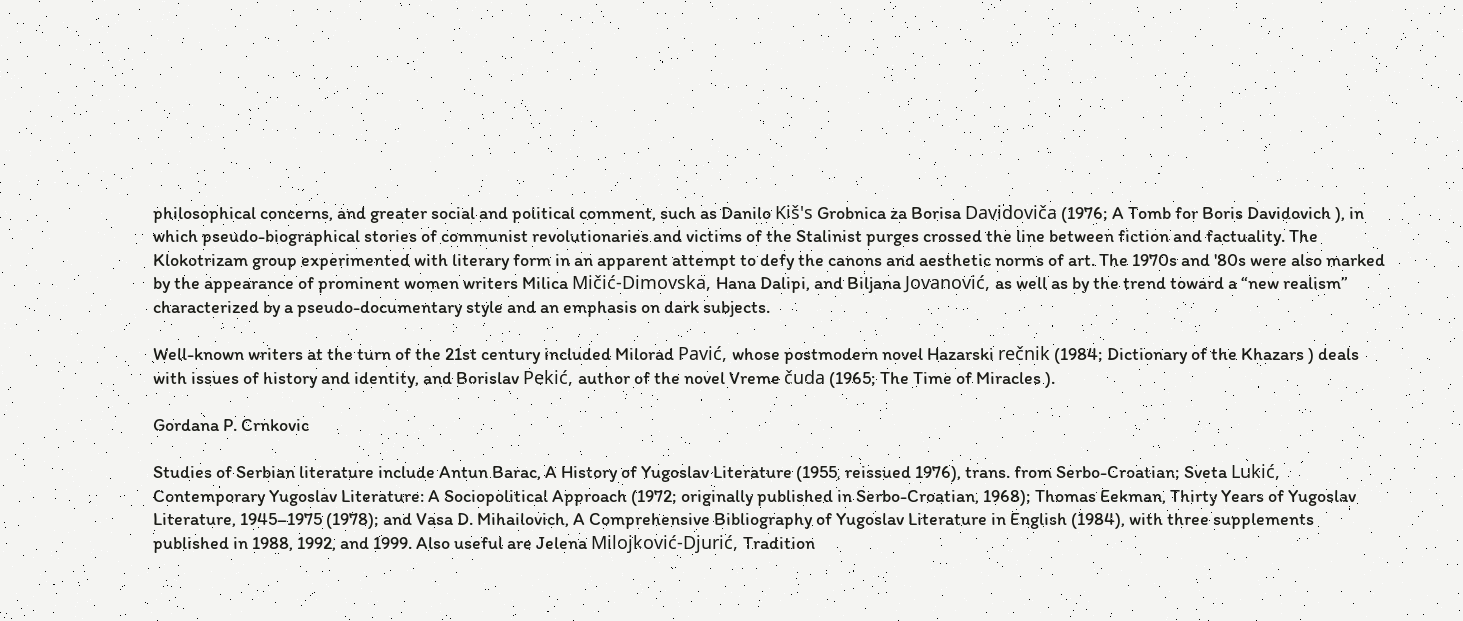philosophical concerns, and greater social and political comment, such as Danilo Kiš's Grobnica za Borisa Davidoviča (1976; A Tomb for Boris Davidovich ), in which pseudo-biographical stories of communist revolutionaries and victims of the Stalinist purges crossed the line between fiction and factuality. The Klokotrizam group experimented with literary form in an apparent attempt to defy the canons and aesthetic norms of art. The 1970s and '80s were also marked by the appearance of prominent women writers Milica Mičić-Dimovska, Hana Dalipi, and Biljana Jovanović, as well as by the trend toward a “new realism” characterized by a pseudo-documentary style and an emphasis on dark subjects.

Well-known writers at the turn of the 21st century included Milorad Pavić, whose postmodern novel Hazarski rečnik (1984; Dictionary of the Khazars ) deals with issues of history and identity, and Borislav Pekić, author of the novel Vreme čuda (1965; The Time of Miracles ).

Gordana P. Crnkovic

Studies of Serbian literature include Antun Barac, A History of Yugoslav Literature (1955, reissued 1976), trans. from Serbo-Croatian; Sveta Lukić, Contemporary Yugoslav Literature: A Sociopolitical Approach (1972; originally published in Serbo-Croatian, 1968); Thomas Eekman, Thirty Years of Yugoslav Literature, 1945–1975 (1978); and Vasa D. Mihailovich, A Comprehensive Bibliography of Yugoslav Literature in English (1984), with three supplements published in 1988, 1992, and 1999. Also useful are Jelena Milojković-Djurić, Tradition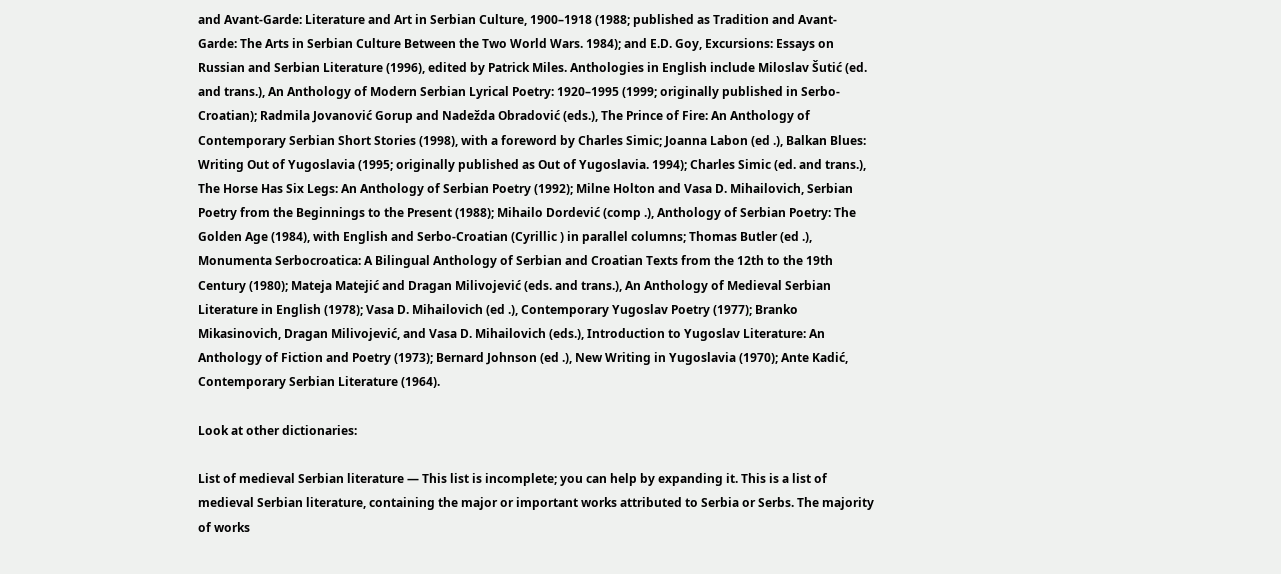and Avant-Garde: Literature and Art in Serbian Culture, 1900–1918 (1988; published as Tradition and Avant-Garde: The Arts in Serbian Culture Between the Two World Wars. 1984); and E.D. Goy, Excursions: Essays on Russian and Serbian Literature (1996), edited by Patrick Miles. Anthologies in English include Miloslav Šutić (ed. and trans.), An Anthology of Modern Serbian Lyrical Poetry: 1920–1995 (1999; originally published in Serbo-Croatian); Radmila Jovanović Gorup and Nadežda Obradović (eds.), The Prince of Fire: An Anthology of Contemporary Serbian Short Stories (1998), with a foreword by Charles Simic; Joanna Labon (ed .), Balkan Blues: Writing Out of Yugoslavia (1995; originally published as Out of Yugoslavia. 1994); Charles Simic (ed. and trans.), The Horse Has Six Legs: An Anthology of Serbian Poetry (1992); Milne Holton and Vasa D. Mihailovich, Serbian Poetry from the Beginnings to the Present (1988); Mihailo Dordević (comp .), Anthology of Serbian Poetry: The Golden Age (1984), with English and Serbo-Croatian (Cyrillic ) in parallel columns; Thomas Butler (ed .), Monumenta Serbocroatica: A Bilingual Anthology of Serbian and Croatian Texts from the 12th to the 19th Century (1980); Mateja Matejić and Dragan Milivojević (eds. and trans.), An Anthology of Medieval Serbian Literature in English (1978); Vasa D. Mihailovich (ed .), Contemporary Yugoslav Poetry (1977); Branko Mikasinovich, Dragan Milivojević, and Vasa D. Mihailovich (eds.), Introduction to Yugoslav Literature: An Anthology of Fiction and Poetry (1973); Bernard Johnson (ed .), New Writing in Yugoslavia (1970); Ante Kadić, Contemporary Serbian Literature (1964).

Look at other dictionaries:

List of medieval Serbian literature — This list is incomplete; you can help by expanding it. This is a list of medieval Serbian literature, containing the major or important works attributed to Serbia or Serbs. The majority of works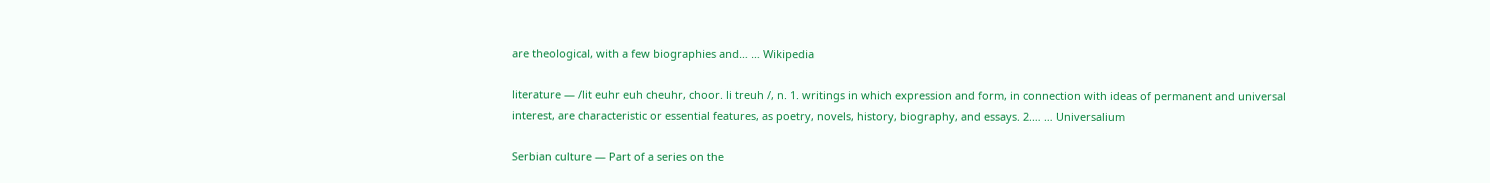are theological, with a few biographies and… … Wikipedia

literature — /lit euhr euh cheuhr, choor. li treuh /, n. 1. writings in which expression and form, in connection with ideas of permanent and universal interest, are characteristic or essential features, as poetry, novels, history, biography, and essays. 2.… … Universalium

Serbian culture — Part of a series on the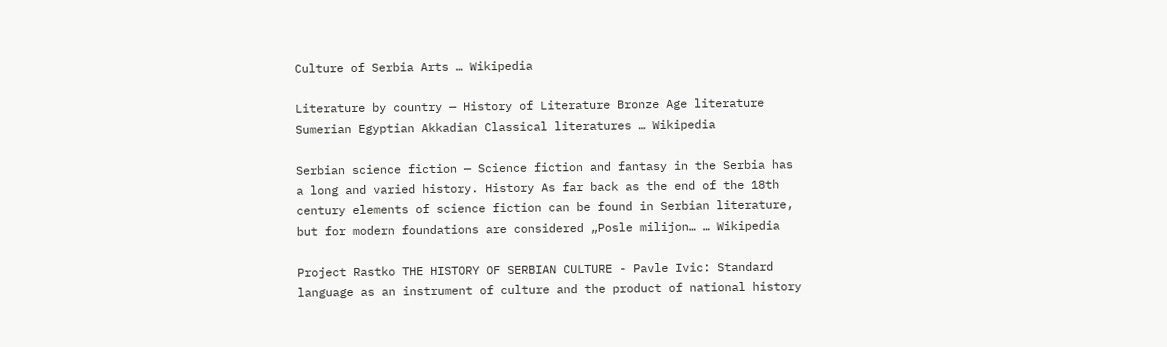Culture of Serbia Arts … Wikipedia

Literature by country — History of Literature Bronze Age literature Sumerian Egyptian Akkadian Classical literatures … Wikipedia

Serbian science fiction — Science fiction and fantasy in the Serbia has a long and varied history. History As far back as the end of the 18th century elements of science fiction can be found in Serbian literature, but for modern foundations are considered „Posle milijon… … Wikipedia

Project Rastko THE HISTORY OF SERBIAN CULTURE - Pavle Ivic: Standard language as an instrument of culture and the product of national history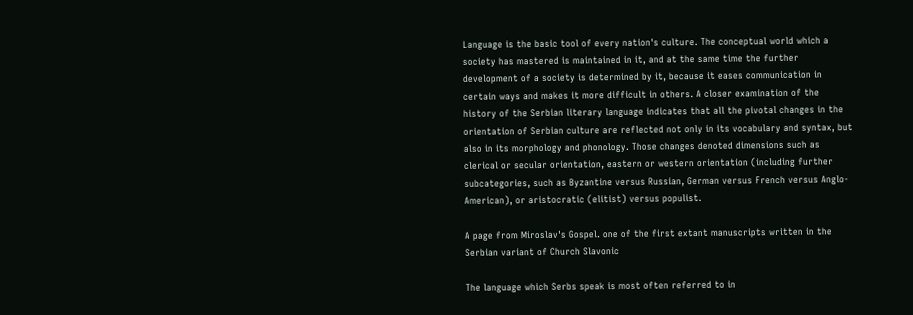Language is the basic tool of every nation's culture. The conceptual world which a society has mastered is maintained in it, and at the same time the further development of a society is determined by it, because it eases communication in certain ways and makes it more difficult in others. A closer examination of the history of the Serbian literary language indicates that all the pivotal changes in the orientation of Serbian culture are reflected not only in its vocabulary and syntax, but also in its morphology and phonology. Those changes denoted dimensions such as clerical or secular orientation, eastern or western orientation (including further subcategories, such as Byzantine versus Russian, German versus French versus Anglo-American), or aristocratic (elitist) versus populist.

A page from Miroslav's Gospel. one of the first extant manuscripts written in the Serbian variant of Church Slavonic

The language which Serbs speak is most often referred to in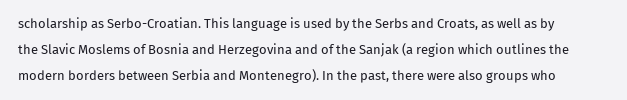scholarship as Serbo-Croatian. This language is used by the Serbs and Croats, as well as by the Slavic Moslems of Bosnia and Herzegovina and of the Sanjak (a region which outlines the modern borders between Serbia and Montenegro). In the past, there were also groups who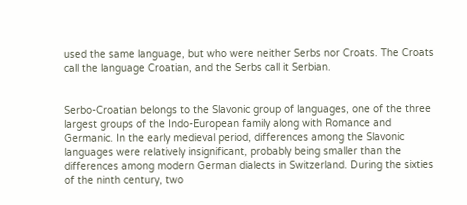used the same language, but who were neither Serbs nor Croats. The Croats call the language Croatian, and the Serbs call it Serbian.


Serbo-Croatian belongs to the Slavonic group of languages, one of the three largest groups of the Indo-European family along with Romance and Germanic. In the early medieval period, differences among the Slavonic languages were relatively insignificant, probably being smaller than the differences among modern German dialects in Switzerland. During the sixties of the ninth century, two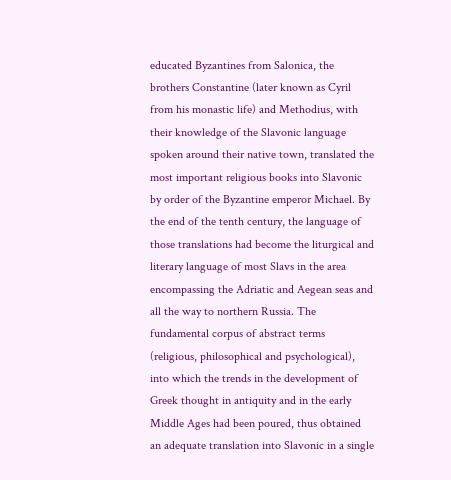educated Byzantines from Salonica, the brothers Constantine (later known as Cyril from his monastic life) and Methodius, with their knowledge of the Slavonic language spoken around their native town, translated the most important religious books into Slavonic by order of the Byzantine emperor Michael. By the end of the tenth century, the language of those translations had become the liturgical and literary language of most Slavs in the area encompassing the Adriatic and Aegean seas and all the way to northern Russia. The fundamental corpus of abstract terms (religious, philosophical and psychological), into which the trends in the development of Greek thought in antiquity and in the early Middle Ages had been poured, thus obtained an adequate translation into Slavonic in a single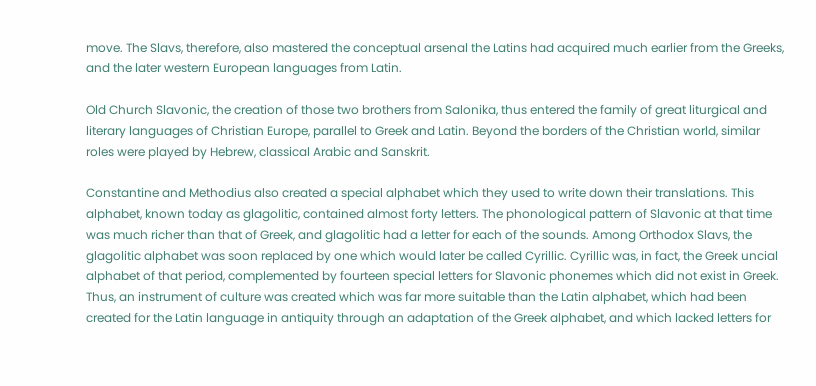move. The Slavs, therefore, also mastered the conceptual arsenal the Latins had acquired much earlier from the Greeks, and the later western European languages from Latin.

Old Church Slavonic, the creation of those two brothers from Salonika, thus entered the family of great liturgical and literary languages of Christian Europe, parallel to Greek and Latin. Beyond the borders of the Christian world, similar roles were played by Hebrew, classical Arabic and Sanskrit.

Constantine and Methodius also created a special alphabet which they used to write down their translations. This alphabet, known today as glagolitic, contained almost forty letters. The phonological pattern of Slavonic at that time was much richer than that of Greek, and glagolitic had a letter for each of the sounds. Among Orthodox Slavs, the glagolitic alphabet was soon replaced by one which would later be called Cyrillic. Cyrillic was, in fact, the Greek uncial alphabet of that period, complemented by fourteen special letters for Slavonic phonemes which did not exist in Greek. Thus, an instrument of culture was created which was far more suitable than the Latin alphabet, which had been created for the Latin language in antiquity through an adaptation of the Greek alphabet, and which lacked letters for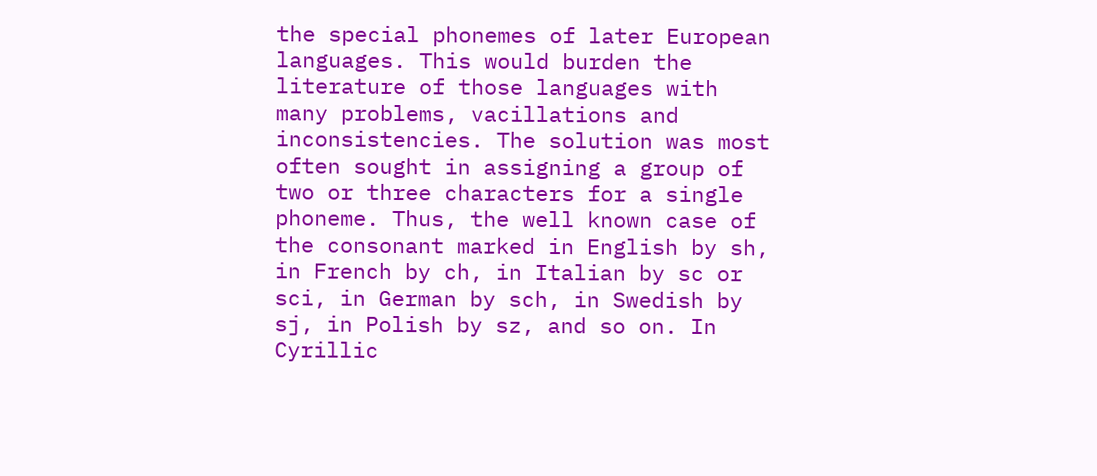the special phonemes of later European languages. This would burden the literature of those languages with many problems, vacillations and inconsistencies. The solution was most often sought in assigning a group of two or three characters for a single phoneme. Thus, the well known case of the consonant marked in English by sh, in French by ch, in Italian by sc or sci, in German by sch, in Swedish by sj, in Polish by sz, and so on. In Cyrillic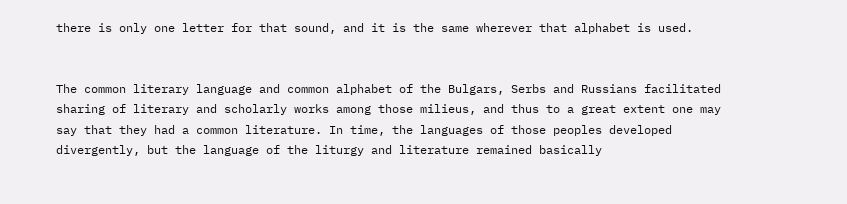there is only one letter for that sound, and it is the same wherever that alphabet is used.


The common literary language and common alphabet of the Bulgars, Serbs and Russians facilitated sharing of literary and scholarly works among those milieus, and thus to a great extent one may say that they had a common literature. In time, the languages of those peoples developed divergently, but the language of the liturgy and literature remained basically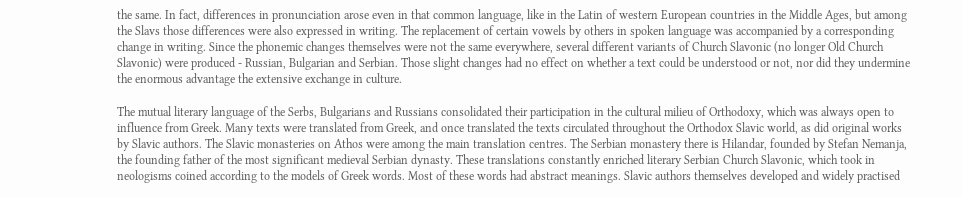the same. In fact, differences in pronunciation arose even in that common language, like in the Latin of western European countries in the Middle Ages, but among the Slavs those differences were also expressed in writing. The replacement of certain vowels by others in spoken language was accompanied by a corresponding change in writing. Since the phonemic changes themselves were not the same everywhere, several different variants of Church Slavonic (no longer Old Church Slavonic) were produced - Russian, Bulgarian and Serbian. Those slight changes had no effect on whether a text could be understood or not, nor did they undermine the enormous advantage the extensive exchange in culture.

The mutual literary language of the Serbs, Bulgarians and Russians consolidated their participation in the cultural milieu of Orthodoxy, which was always open to influence from Greek. Many texts were translated from Greek, and once translated the texts circulated throughout the Orthodox Slavic world, as did original works by Slavic authors. The Slavic monasteries on Athos were among the main translation centres. The Serbian monastery there is Hilandar, founded by Stefan Nemanja, the founding father of the most significant medieval Serbian dynasty. These translations constantly enriched literary Serbian Church Slavonic, which took in neologisms coined according to the models of Greek words. Most of these words had abstract meanings. Slavic authors themselves developed and widely practised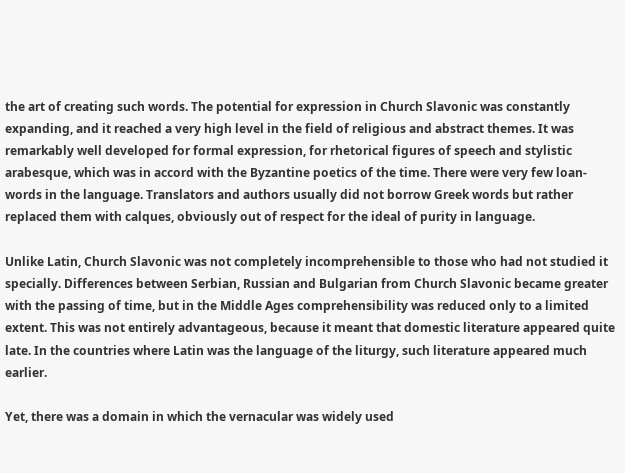the art of creating such words. The potential for expression in Church Slavonic was constantly expanding, and it reached a very high level in the field of religious and abstract themes. It was remarkably well developed for formal expression, for rhetorical figures of speech and stylistic arabesque, which was in accord with the Byzantine poetics of the time. There were very few loan-words in the language. Translators and authors usually did not borrow Greek words but rather replaced them with calques, obviously out of respect for the ideal of purity in language.

Unlike Latin, Church Slavonic was not completely incomprehensible to those who had not studied it specially. Differences between Serbian, Russian and Bulgarian from Church Slavonic became greater with the passing of time, but in the Middle Ages comprehensibility was reduced only to a limited extent. This was not entirely advantageous, because it meant that domestic literature appeared quite late. In the countries where Latin was the language of the liturgy, such literature appeared much earlier.

Yet, there was a domain in which the vernacular was widely used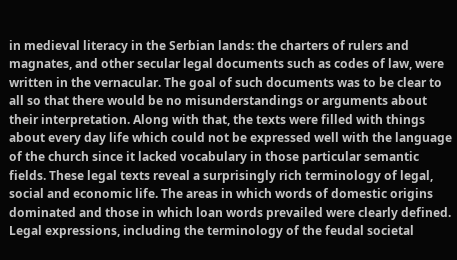in medieval literacy in the Serbian lands: the charters of rulers and magnates, and other secular legal documents such as codes of law, were written in the vernacular. The goal of such documents was to be clear to all so that there would be no misunderstandings or arguments about their interpretation. Along with that, the texts were filled with things about every day life which could not be expressed well with the language of the church since it lacked vocabulary in those particular semantic fields. These legal texts reveal a surprisingly rich terminology of legal, social and economic life. The areas in which words of domestic origins dominated and those in which loan words prevailed were clearly defined. Legal expressions, including the terminology of the feudal societal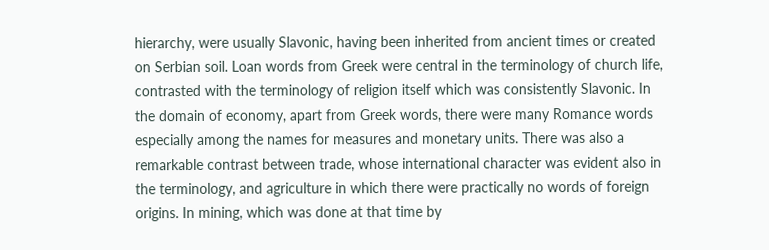hierarchy, were usually Slavonic, having been inherited from ancient times or created on Serbian soil. Loan words from Greek were central in the terminology of church life, contrasted with the terminology of religion itself which was consistently Slavonic. In the domain of economy, apart from Greek words, there were many Romance words especially among the names for measures and monetary units. There was also a remarkable contrast between trade, whose international character was evident also in the terminology, and agriculture in which there were practically no words of foreign origins. In mining, which was done at that time by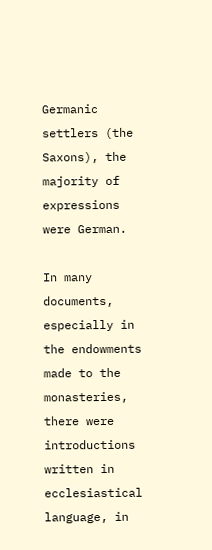Germanic settlers (the Saxons), the majority of expressions were German.

In many documents, especially in the endowments made to the monasteries, there were introductions written in ecclesiastical language, in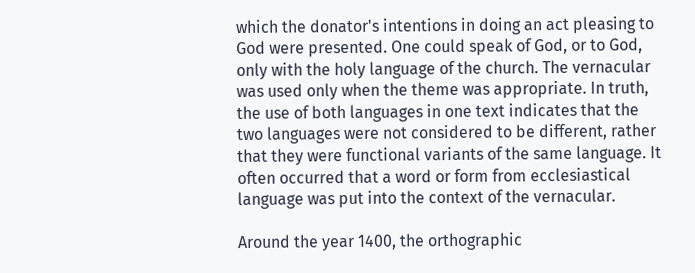which the donator's intentions in doing an act pleasing to God were presented. One could speak of God, or to God, only with the holy language of the church. The vernacular was used only when the theme was appropriate. In truth, the use of both languages in one text indicates that the two languages were not considered to be different, rather that they were functional variants of the same language. It often occurred that a word or form from ecclesiastical language was put into the context of the vernacular.

Around the year 1400, the orthographic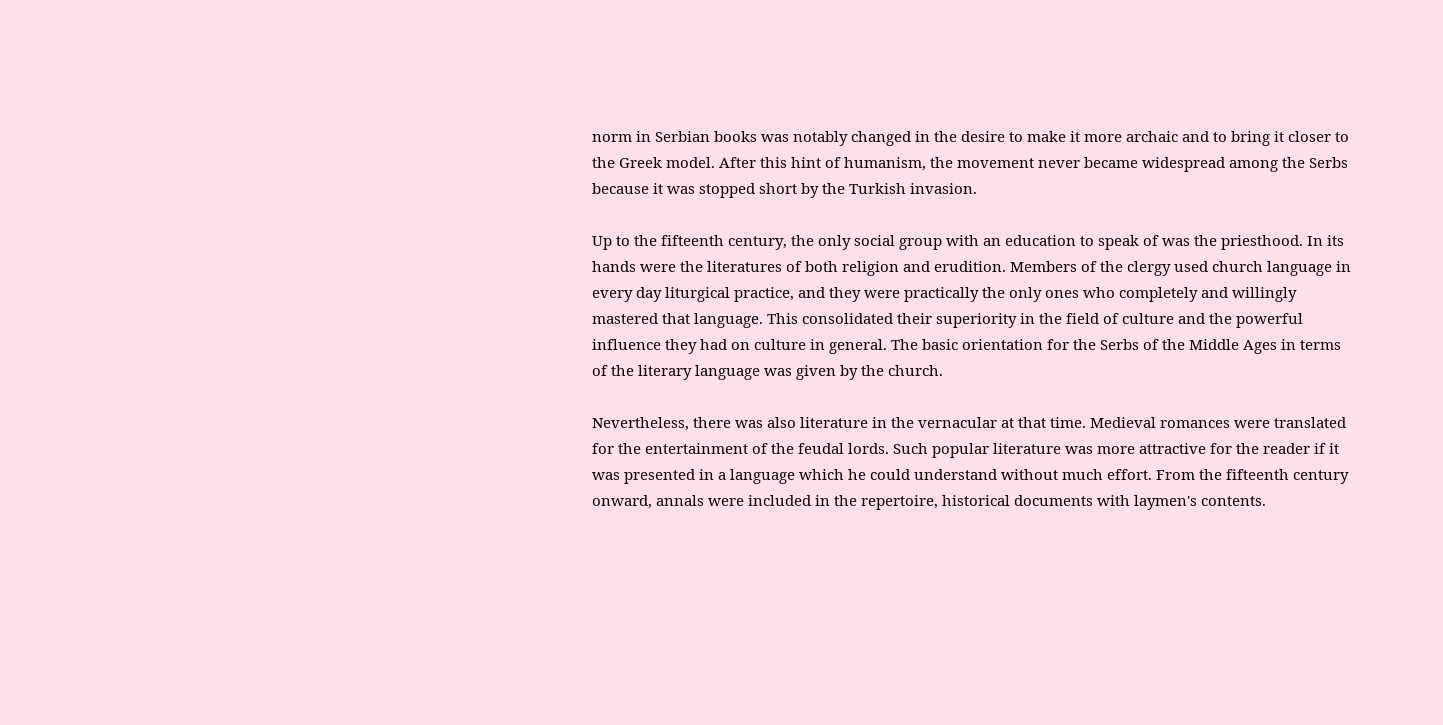norm in Serbian books was notably changed in the desire to make it more archaic and to bring it closer to the Greek model. After this hint of humanism, the movement never became widespread among the Serbs because it was stopped short by the Turkish invasion.

Up to the fifteenth century, the only social group with an education to speak of was the priesthood. In its hands were the literatures of both religion and erudition. Members of the clergy used church language in every day liturgical practice, and they were practically the only ones who completely and willingly mastered that language. This consolidated their superiority in the field of culture and the powerful influence they had on culture in general. The basic orientation for the Serbs of the Middle Ages in terms of the literary language was given by the church.

Nevertheless, there was also literature in the vernacular at that time. Medieval romances were translated for the entertainment of the feudal lords. Such popular literature was more attractive for the reader if it was presented in a language which he could understand without much effort. From the fifteenth century onward, annals were included in the repertoire, historical documents with laymen's contents.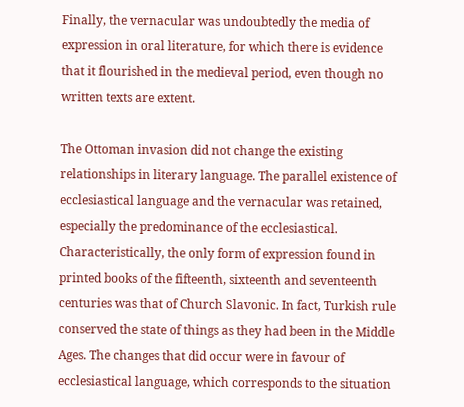Finally, the vernacular was undoubtedly the media of expression in oral literature, for which there is evidence that it flourished in the medieval period, even though no written texts are extent.

The Ottoman invasion did not change the existing relationships in literary language. The parallel existence of ecclesiastical language and the vernacular was retained, especially the predominance of the ecclesiastical. Characteristically, the only form of expression found in printed books of the fifteenth, sixteenth and seventeenth centuries was that of Church Slavonic. In fact, Turkish rule conserved the state of things as they had been in the Middle Ages. The changes that did occur were in favour of ecclesiastical language, which corresponds to the situation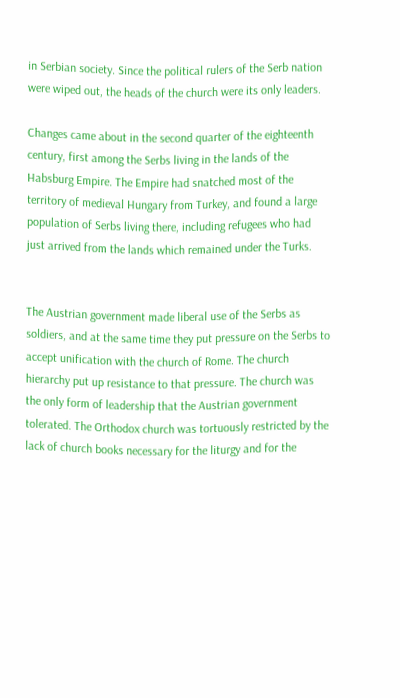in Serbian society. Since the political rulers of the Serb nation were wiped out, the heads of the church were its only leaders.

Changes came about in the second quarter of the eighteenth century, first among the Serbs living in the lands of the Habsburg Empire. The Empire had snatched most of the territory of medieval Hungary from Turkey, and found a large population of Serbs living there, including refugees who had just arrived from the lands which remained under the Turks.


The Austrian government made liberal use of the Serbs as soldiers, and at the same time they put pressure on the Serbs to accept unification with the church of Rome. The church hierarchy put up resistance to that pressure. The church was the only form of leadership that the Austrian government tolerated. The Orthodox church was tortuously restricted by the lack of church books necessary for the liturgy and for the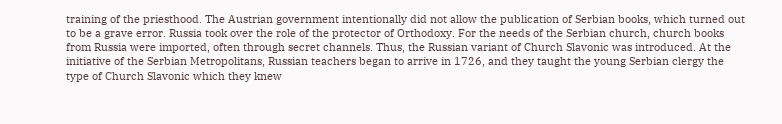training of the priesthood. The Austrian government intentionally did not allow the publication of Serbian books, which turned out to be a grave error. Russia took over the role of the protector of Orthodoxy. For the needs of the Serbian church, church books from Russia were imported, often through secret channels. Thus, the Russian variant of Church Slavonic was introduced. At the initiative of the Serbian Metropolitans, Russian teachers began to arrive in 1726, and they taught the young Serbian clergy the type of Church Slavonic which they knew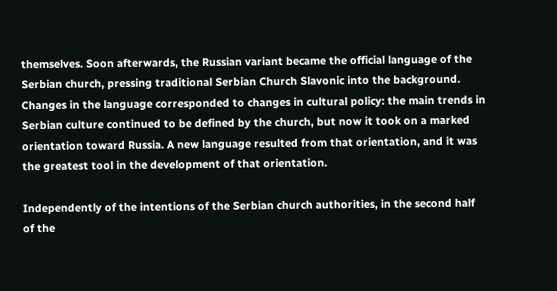themselves. Soon afterwards, the Russian variant became the official language of the Serbian church, pressing traditional Serbian Church Slavonic into the background. Changes in the language corresponded to changes in cultural policy: the main trends in Serbian culture continued to be defined by the church, but now it took on a marked orientation toward Russia. A new language resulted from that orientation, and it was the greatest tool in the development of that orientation.

Independently of the intentions of the Serbian church authorities, in the second half of the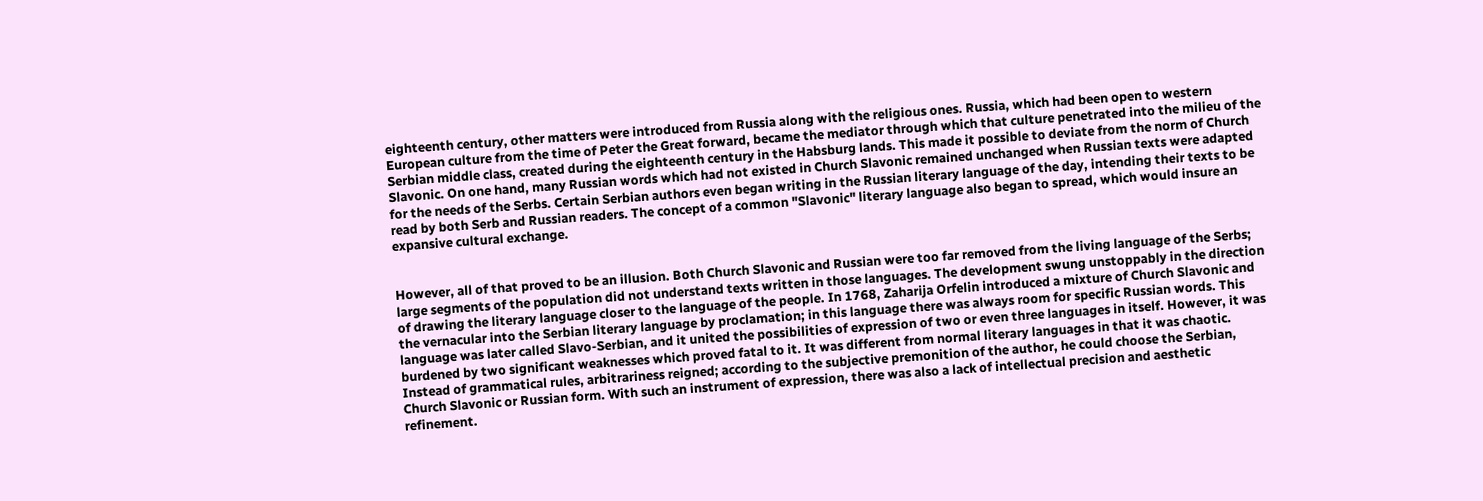eighteenth century, other matters were introduced from Russia along with the religious ones. Russia, which had been open to western European culture from the time of Peter the Great forward, became the mediator through which that culture penetrated into the milieu of the Serbian middle class, created during the eighteenth century in the Habsburg lands. This made it possible to deviate from the norm of Church Slavonic. On one hand, many Russian words which had not existed in Church Slavonic remained unchanged when Russian texts were adapted for the needs of the Serbs. Certain Serbian authors even began writing in the Russian literary language of the day, intending their texts to be read by both Serb and Russian readers. The concept of a common "Slavonic" literary language also began to spread, which would insure an expansive cultural exchange.


However, all of that proved to be an illusion. Both Church Slavonic and Russian were too far removed from the living language of the Serbs; large segments of the population did not understand texts written in those languages. The development swung unstoppably in the direction of drawing the literary language closer to the language of the people. In 1768, Zaharija Orfelin introduced a mixture of Church Slavonic and the vernacular into the Serbian literary language by proclamation; in this language there was always room for specific Russian words. This language was later called Slavo-Serbian, and it united the possibilities of expression of two or even three languages in itself. However, it was burdened by two significant weaknesses which proved fatal to it. It was different from normal literary languages in that it was chaotic. Instead of grammatical rules, arbitrariness reigned; according to the subjective premonition of the author, he could choose the Serbian, Church Slavonic or Russian form. With such an instrument of expression, there was also a lack of intellectual precision and aesthetic refinement.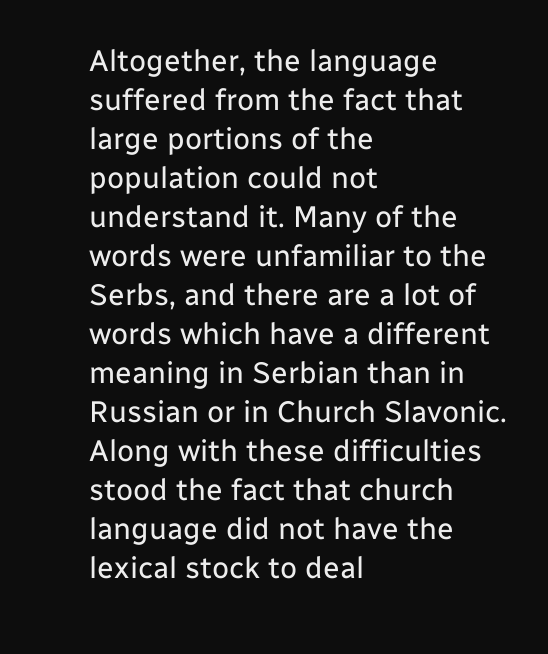Altogether, the language suffered from the fact that large portions of the population could not understand it. Many of the words were unfamiliar to the Serbs, and there are a lot of words which have a different meaning in Serbian than in Russian or in Church Slavonic. Along with these difficulties stood the fact that church language did not have the lexical stock to deal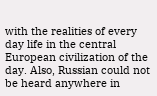with the realities of every day life in the central European civilization of the day. Also, Russian could not be heard anywhere in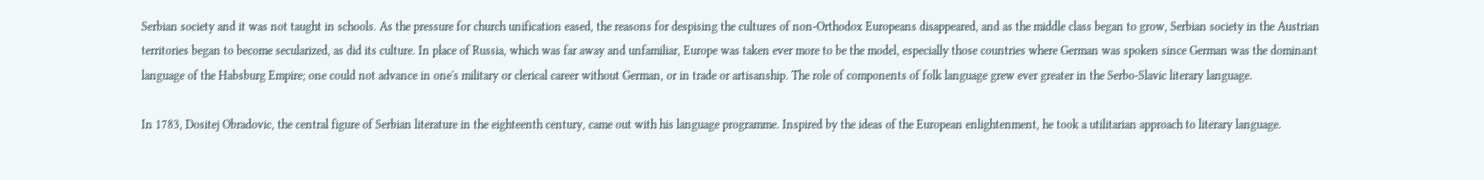Serbian society and it was not taught in schools. As the pressure for church unification eased, the reasons for despising the cultures of non-Orthodox Europeans disappeared, and as the middle class began to grow, Serbian society in the Austrian territories began to become secularized, as did its culture. In place of Russia, which was far away and unfamiliar, Europe was taken ever more to be the model, especially those countries where German was spoken since German was the dominant language of the Habsburg Empire; one could not advance in one's military or clerical career without German, or in trade or artisanship. The role of components of folk language grew ever greater in the Serbo-Slavic literary language.

In 1783, Dositej Obradovic, the central figure of Serbian literature in the eighteenth century, came out with his language programme. Inspired by the ideas of the European enlightenment, he took a utilitarian approach to literary language.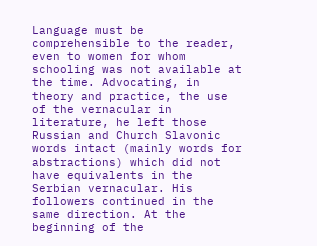Language must be comprehensible to the reader, even to women for whom schooling was not available at the time. Advocating, in theory and practice, the use of the vernacular in literature, he left those Russian and Church Slavonic words intact (mainly words for abstractions) which did not have equivalents in the Serbian vernacular. His followers continued in the same direction. At the beginning of the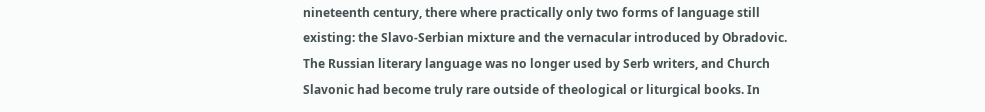nineteenth century, there where practically only two forms of language still existing: the Slavo-Serbian mixture and the vernacular introduced by Obradovic. The Russian literary language was no longer used by Serb writers, and Church Slavonic had become truly rare outside of theological or liturgical books. In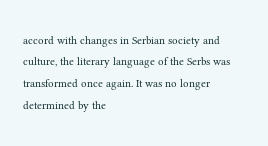accord with changes in Serbian society and culture, the literary language of the Serbs was transformed once again. It was no longer determined by the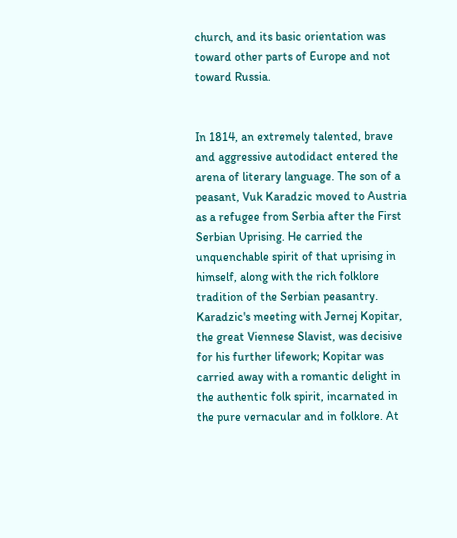church, and its basic orientation was toward other parts of Europe and not toward Russia.


In 1814, an extremely talented, brave and aggressive autodidact entered the arena of literary language. The son of a peasant, Vuk Karadzic moved to Austria as a refugee from Serbia after the First Serbian Uprising. He carried the unquenchable spirit of that uprising in himself, along with the rich folklore tradition of the Serbian peasantry. Karadzic's meeting with Jernej Kopitar, the great Viennese Slavist, was decisive for his further lifework; Kopitar was carried away with a romantic delight in the authentic folk spirit, incarnated in the pure vernacular and in folklore. At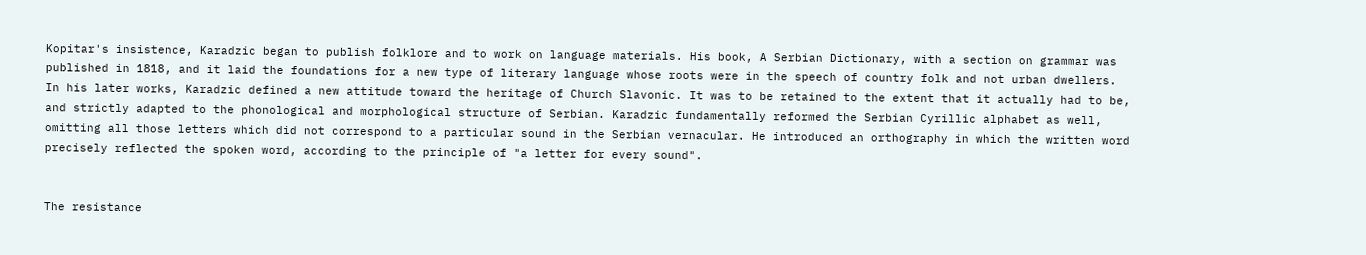Kopitar's insistence, Karadzic began to publish folklore and to work on language materials. His book, A Serbian Dictionary, with a section on grammar was published in 1818, and it laid the foundations for a new type of literary language whose roots were in the speech of country folk and not urban dwellers. In his later works, Karadzic defined a new attitude toward the heritage of Church Slavonic. It was to be retained to the extent that it actually had to be, and strictly adapted to the phonological and morphological structure of Serbian. Karadzic fundamentally reformed the Serbian Cyrillic alphabet as well, omitting all those letters which did not correspond to a particular sound in the Serbian vernacular. He introduced an orthography in which the written word precisely reflected the spoken word, according to the principle of "a letter for every sound".


The resistance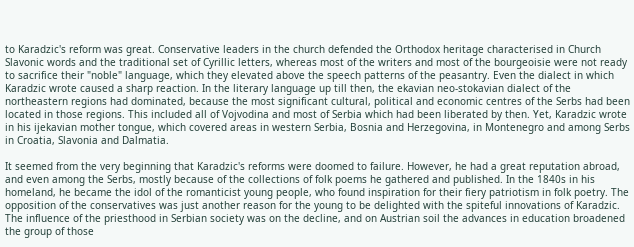to Karadzic's reform was great. Conservative leaders in the church defended the Orthodox heritage characterised in Church Slavonic words and the traditional set of Cyrillic letters, whereas most of the writers and most of the bourgeoisie were not ready to sacrifice their "noble" language, which they elevated above the speech patterns of the peasantry. Even the dialect in which Karadzic wrote caused a sharp reaction. In the literary language up till then, the ekavian neo-stokavian dialect of the northeastern regions had dominated, because the most significant cultural, political and economic centres of the Serbs had been located in those regions. This included all of Vojvodina and most of Serbia which had been liberated by then. Yet, Karadzic wrote in his ijekavian mother tongue, which covered areas in western Serbia, Bosnia and Herzegovina, in Montenegro and among Serbs in Croatia, Slavonia and Dalmatia.

It seemed from the very beginning that Karadzic's reforms were doomed to failure. However, he had a great reputation abroad, and even among the Serbs, mostly because of the collections of folk poems he gathered and published. In the 1840s in his homeland, he became the idol of the romanticist young people, who found inspiration for their fiery patriotism in folk poetry. The opposition of the conservatives was just another reason for the young to be delighted with the spiteful innovations of Karadzic. The influence of the priesthood in Serbian society was on the decline, and on Austrian soil the advances in education broadened the group of those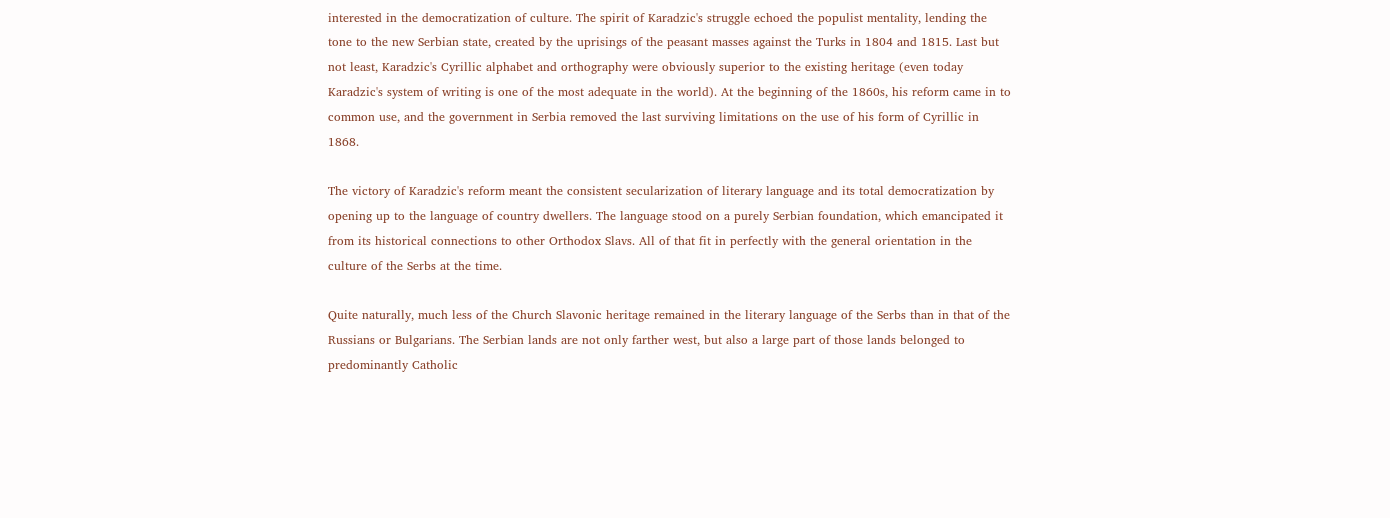interested in the democratization of culture. The spirit of Karadzic's struggle echoed the populist mentality, lending the tone to the new Serbian state, created by the uprisings of the peasant masses against the Turks in 1804 and 1815. Last but not least, Karadzic's Cyrillic alphabet and orthography were obviously superior to the existing heritage (even today Karadzic's system of writing is one of the most adequate in the world). At the beginning of the 1860s, his reform came in to common use, and the government in Serbia removed the last surviving limitations on the use of his form of Cyrillic in 1868.

The victory of Karadzic's reform meant the consistent secularization of literary language and its total democratization by opening up to the language of country dwellers. The language stood on a purely Serbian foundation, which emancipated it from its historical connections to other Orthodox Slavs. All of that fit in perfectly with the general orientation in the culture of the Serbs at the time.

Quite naturally, much less of the Church Slavonic heritage remained in the literary language of the Serbs than in that of the Russians or Bulgarians. The Serbian lands are not only farther west, but also a large part of those lands belonged to predominantly Catholic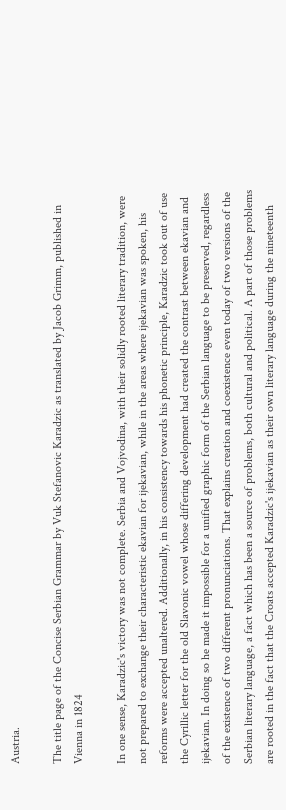Austria.

The title page of the Concise Serbian Grammar by Vuk Stefanovic Karadzic as translated by Jacob Grimm, published in Vienna in 1824

In one sense, Karadzic's victory was not complete. Serbia and Vojvodina, with their solidly rooted literary tradition, were not prepared to exchange their characteristic ekavian for ijekavian, while in the areas where ijekavian was spoken, his reforms were accepted unaltered. Additionally, in his consistency towards his phonetic principle, Karadzic took out of use the Cyrillic letter for the old Slavonic vowel whose differing development had created the contrast between ekavian and ijekavian. In doing so he made it impossible for a unified graphic form of the Serbian language to be preserved, regardless of the existence of two different pronunciations. That explains creation and coexistence even today of two versions of the Serbian literary language, a fact which has been a source of problems, both cultural and political. A part of those problems are rooted in the fact that the Croats accepted Karadzic's ijekavian as their own literary language during the nineteenth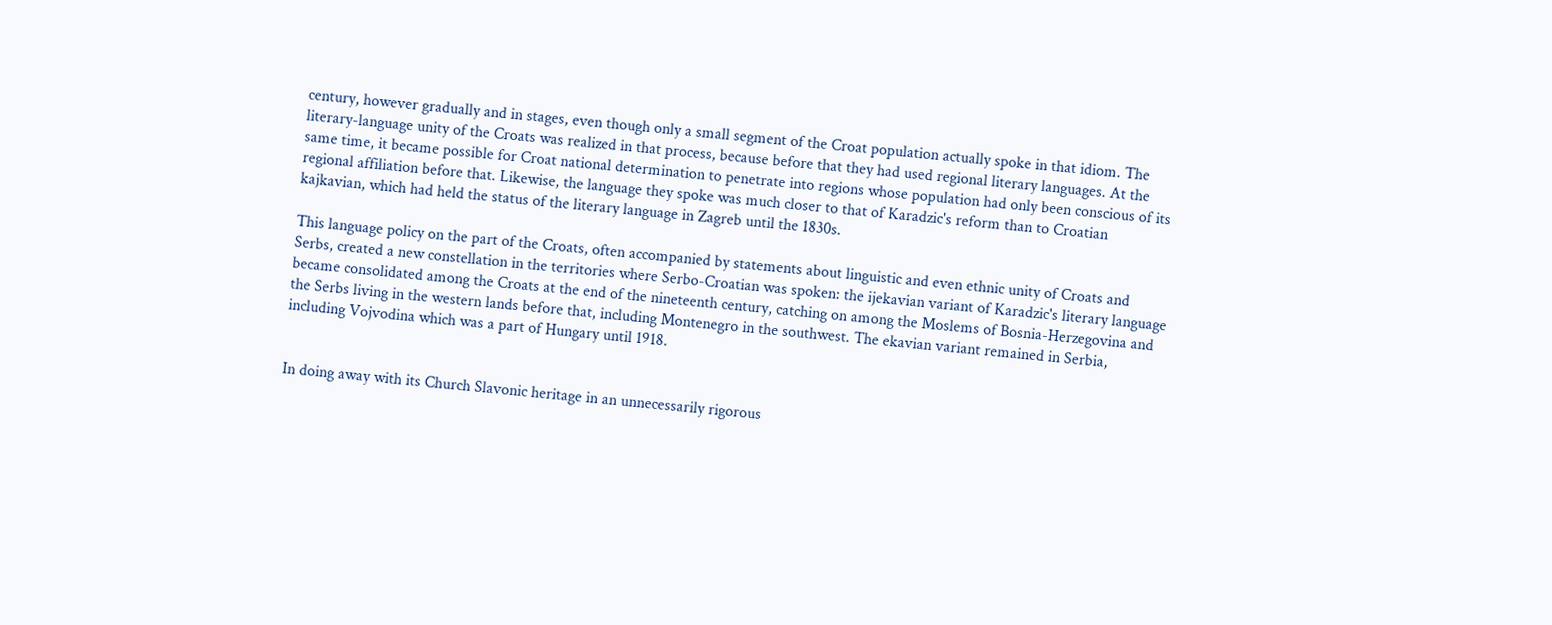century, however gradually and in stages, even though only a small segment of the Croat population actually spoke in that idiom. The literary-language unity of the Croats was realized in that process, because before that they had used regional literary languages. At the same time, it became possible for Croat national determination to penetrate into regions whose population had only been conscious of its regional affiliation before that. Likewise, the language they spoke was much closer to that of Karadzic's reform than to Croatian kajkavian, which had held the status of the literary language in Zagreb until the 1830s.

This language policy on the part of the Croats, often accompanied by statements about linguistic and even ethnic unity of Croats and Serbs, created a new constellation in the territories where Serbo-Croatian was spoken: the ijekavian variant of Karadzic's literary language became consolidated among the Croats at the end of the nineteenth century, catching on among the Moslems of Bosnia-Herzegovina and the Serbs living in the western lands before that, including Montenegro in the southwest. The ekavian variant remained in Serbia, including Vojvodina which was a part of Hungary until 1918.


In doing away with its Church Slavonic heritage in an unnecessarily rigorous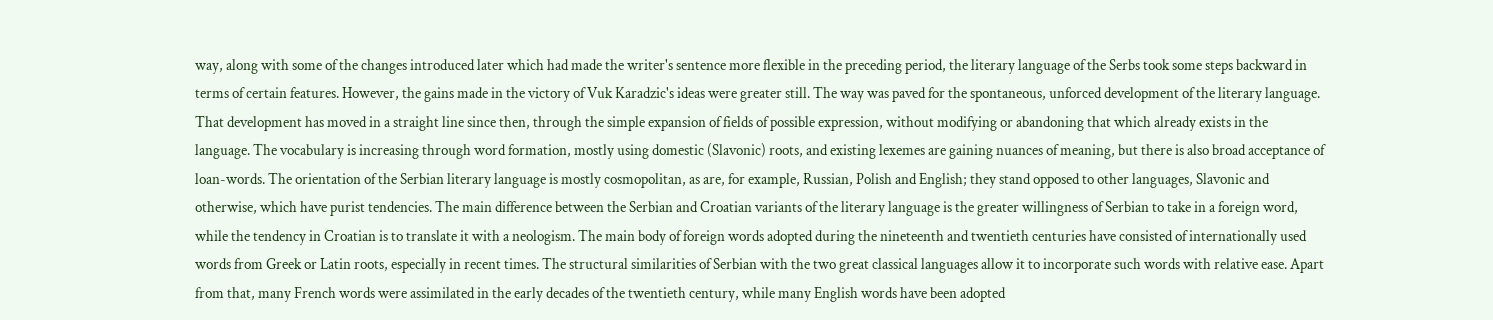way, along with some of the changes introduced later which had made the writer's sentence more flexible in the preceding period, the literary language of the Serbs took some steps backward in terms of certain features. However, the gains made in the victory of Vuk Karadzic's ideas were greater still. The way was paved for the spontaneous, unforced development of the literary language. That development has moved in a straight line since then, through the simple expansion of fields of possible expression, without modifying or abandoning that which already exists in the language. The vocabulary is increasing through word formation, mostly using domestic (Slavonic) roots, and existing lexemes are gaining nuances of meaning, but there is also broad acceptance of loan-words. The orientation of the Serbian literary language is mostly cosmopolitan, as are, for example, Russian, Polish and English; they stand opposed to other languages, Slavonic and otherwise, which have purist tendencies. The main difference between the Serbian and Croatian variants of the literary language is the greater willingness of Serbian to take in a foreign word, while the tendency in Croatian is to translate it with a neologism. The main body of foreign words adopted during the nineteenth and twentieth centuries have consisted of internationally used words from Greek or Latin roots, especially in recent times. The structural similarities of Serbian with the two great classical languages allow it to incorporate such words with relative ease. Apart from that, many French words were assimilated in the early decades of the twentieth century, while many English words have been adopted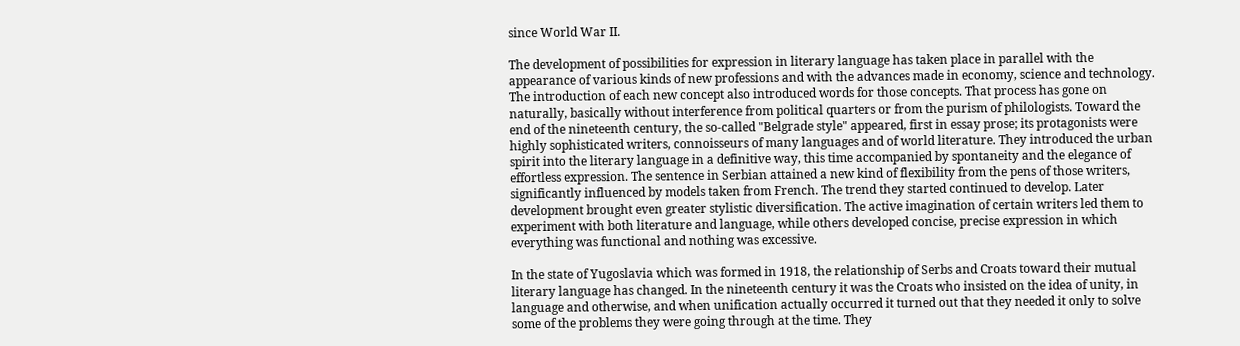since World War II.

The development of possibilities for expression in literary language has taken place in parallel with the appearance of various kinds of new professions and with the advances made in economy, science and technology. The introduction of each new concept also introduced words for those concepts. That process has gone on naturally, basically without interference from political quarters or from the purism of philologists. Toward the end of the nineteenth century, the so-called "Belgrade style" appeared, first in essay prose; its protagonists were highly sophisticated writers, connoisseurs of many languages and of world literature. They introduced the urban spirit into the literary language in a definitive way, this time accompanied by spontaneity and the elegance of effortless expression. The sentence in Serbian attained a new kind of flexibility from the pens of those writers, significantly influenced by models taken from French. The trend they started continued to develop. Later development brought even greater stylistic diversification. The active imagination of certain writers led them to experiment with both literature and language, while others developed concise, precise expression in which everything was functional and nothing was excessive.

In the state of Yugoslavia which was formed in 1918, the relationship of Serbs and Croats toward their mutual literary language has changed. In the nineteenth century it was the Croats who insisted on the idea of unity, in language and otherwise, and when unification actually occurred it turned out that they needed it only to solve some of the problems they were going through at the time. They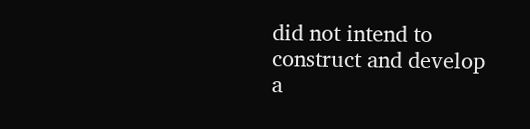did not intend to construct and develop a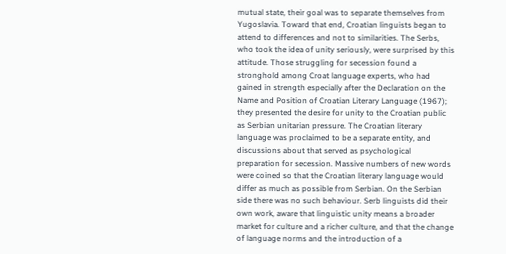mutual state, their goal was to separate themselves from Yugoslavia. Toward that end, Croatian linguists began to attend to differences and not to similarities. The Serbs, who took the idea of unity seriously, were surprised by this attitude. Those struggling for secession found a stronghold among Croat language experts, who had gained in strength especially after the Declaration on the Name and Position of Croatian Literary Language (1967); they presented the desire for unity to the Croatian public as Serbian unitarian pressure. The Croatian literary language was proclaimed to be a separate entity, and discussions about that served as psychological preparation for secession. Massive numbers of new words were coined so that the Croatian literary language would differ as much as possible from Serbian. On the Serbian side there was no such behaviour. Serb linguists did their own work, aware that linguistic unity means a broader market for culture and a richer culture, and that the change of language norms and the introduction of a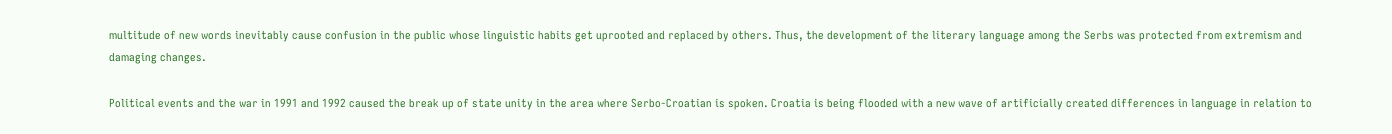multitude of new words inevitably cause confusion in the public whose linguistic habits get uprooted and replaced by others. Thus, the development of the literary language among the Serbs was protected from extremism and damaging changes.

Political events and the war in 1991 and 1992 caused the break up of state unity in the area where Serbo-Croatian is spoken. Croatia is being flooded with a new wave of artificially created differences in language in relation to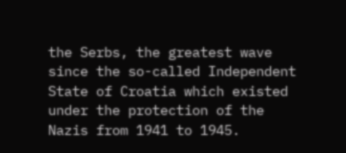the Serbs, the greatest wave since the so-called Independent State of Croatia which existed under the protection of the Nazis from 1941 to 1945.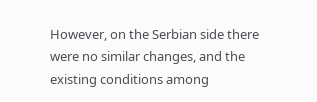However, on the Serbian side there were no similar changes, and the existing conditions among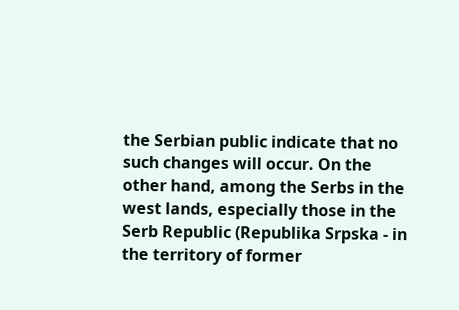the Serbian public indicate that no such changes will occur. On the other hand, among the Serbs in the west lands, especially those in the Serb Republic (Republika Srpska - in the territory of former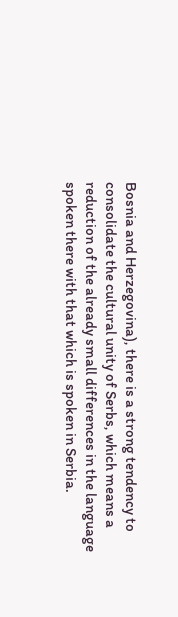Bosnia and Herzegovina), there is a strong tendency to consolidate the cultural unity of Serbs, which means a reduction of the already small differences in the language spoken there with that which is spoken in Serbia.